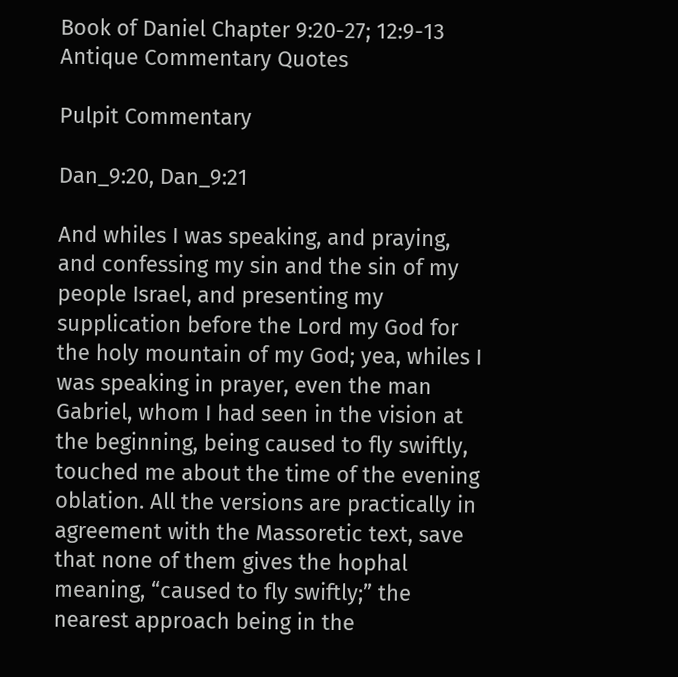Book of Daniel Chapter 9:20-27; 12:9-13 Antique Commentary Quotes

Pulpit Commentary

Dan_9:20, Dan_9:21

And whiles I was speaking, and praying, and confessing my sin and the sin of my people Israel, and presenting my supplication before the Lord my God for the holy mountain of my God; yea, whiles I was speaking in prayer, even the man Gabriel, whom I had seen in the vision at the beginning, being caused to fly swiftly, touched me about the time of the evening oblation. All the versions are practically in agreement with the Massoretic text, save that none of them gives the hophal meaning, “caused to fly swiftly;” the nearest approach being in the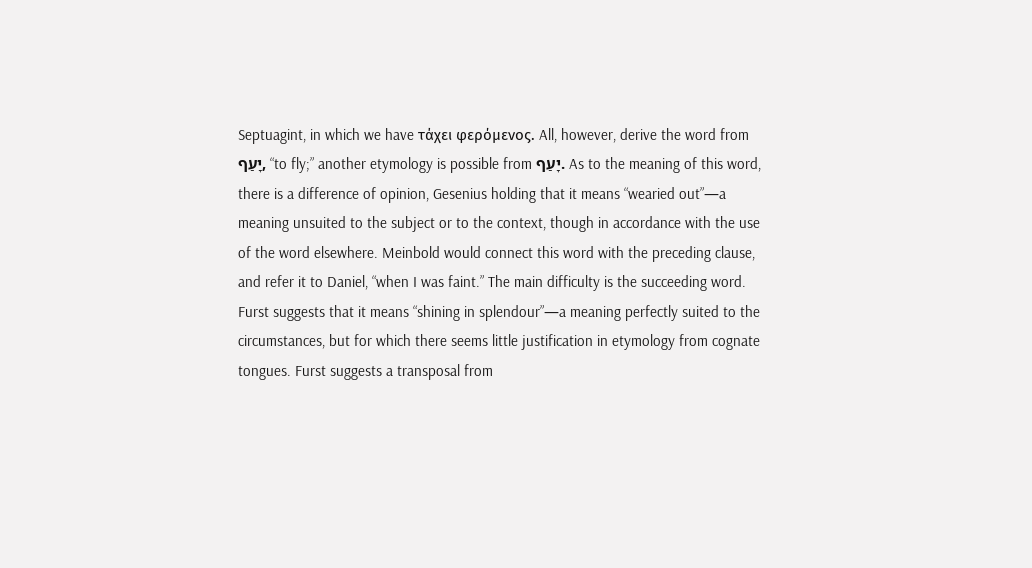Septuagint, in which we have τάχει φερόμενος. All, however, derive the word from יָעַף, “to fly;” another etymology is possible from יָעַף. As to the meaning of this word, there is a difference of opinion, Gesenius holding that it means “wearied out”—a meaning unsuited to the subject or to the context, though in accordance with the use of the word elsewhere. Meinbold would connect this word with the preceding clause, and refer it to Daniel, “when I was faint.” The main difficulty is the succeeding word. Furst suggests that it means “shining in splendour”—a meaning perfectly suited to the circumstances, but for which there seems little justification in etymology from cognate tongues. Furst suggests a transposal from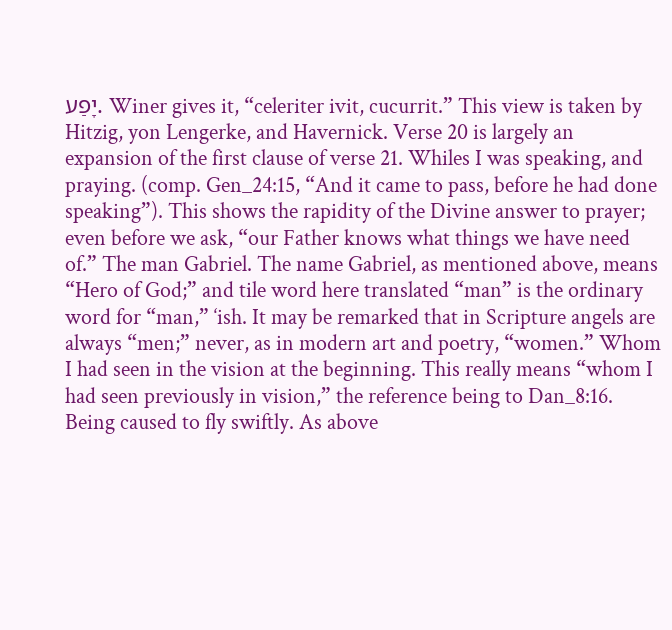יָפַע. Winer gives it, “celeriter ivit, cucurrit.” This view is taken by Hitzig, yon Lengerke, and Havernick. Verse 20 is largely an expansion of the first clause of verse 21. Whiles I was speaking, and praying. (comp. Gen_24:15, “And it came to pass, before he had done speaking”). This shows the rapidity of the Divine answer to prayer; even before we ask, “our Father knows what things we have need of.” The man Gabriel. The name Gabriel, as mentioned above, means “Hero of God;” and tile word here translated “man” is the ordinary word for “man,” ‘ish. It may be remarked that in Scripture angels are always “men;” never, as in modern art and poetry, “women.” Whom I had seen in the vision at the beginning. This really means “whom I had seen previously in vision,” the reference being to Dan_8:16. Being caused to fly swiftly. As above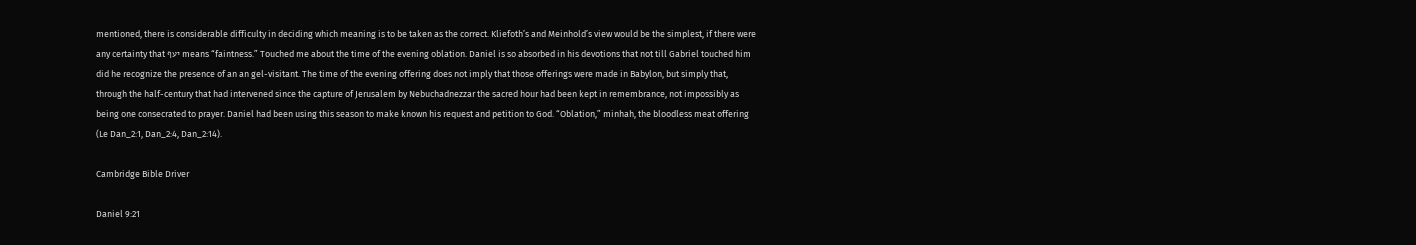mentioned, there is considerable difficulty in deciding which meaning is to be taken as the correct. Kliefoth’s and Meinhold’s view would be the simplest, if there were any certainty that יעף means “faintness.” Touched me about the time of the evening oblation. Daniel is so absorbed in his devotions that not till Gabriel touched him did he recognize the presence of an an gel-visitant. The time of the evening offering does not imply that those offerings were made in Babylon, but simply that, through the half-century that had intervened since the capture of Jerusalem by Nebuchadnezzar the sacred hour had been kept in remembrance, not impossibly as being one consecrated to prayer. Daniel had been using this season to make known his request and petition to God. “Oblation,” minhah, the bloodless meat offering (Le Dan_2:1, Dan_2:4, Dan_2:14).

Cambridge Bible Driver

Daniel 9:21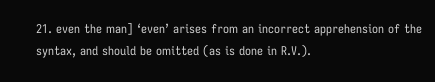21. even the man] ‘even’ arises from an incorrect apprehension of the syntax, and should be omitted (as is done in R.V.).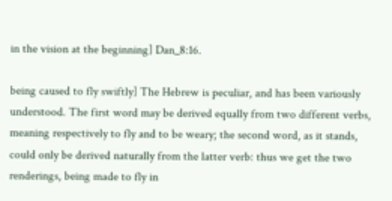in the vision at the beginning] Dan_8:16.

being caused to fly swiftly] The Hebrew is peculiar, and has been variously understood. The first word may be derived equally from two different verbs, meaning respectively to fly and to be weary; the second word, as it stands, could only be derived naturally from the latter verb: thus we get the two renderings, being made to fly in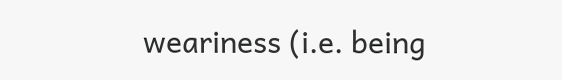weariness (i.e. being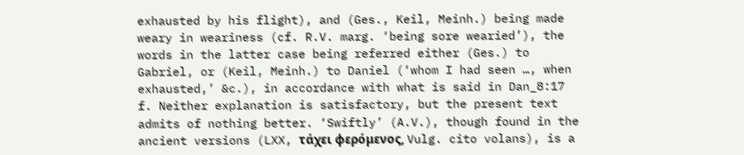exhausted by his flight), and (Ges., Keil, Meinh.) being made weary in weariness (cf. R.V. marg. ‘being sore wearied’), the words in the latter case being referred either (Ges.) to Gabriel, or (Keil, Meinh.) to Daniel (‘whom I had seen …, when exhausted,’ &c.), in accordance with what is said in Dan_8:17 f. Neither explanation is satisfactory, but the present text admits of nothing better. ‘Swiftly’ (A.V.), though found in the ancient versions (LXX, τάχει φερόμενος, Vulg. cito volans), is a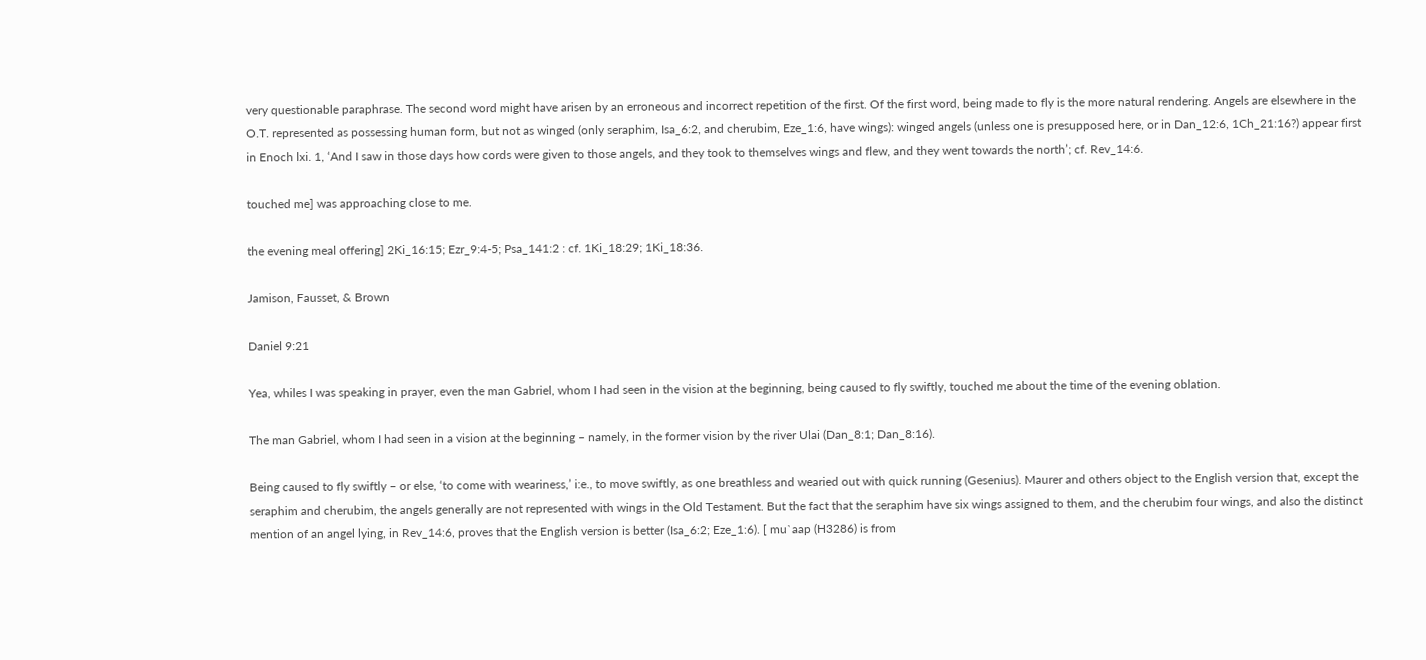very questionable paraphrase. The second word might have arisen by an erroneous and incorrect repetition of the first. Of the first word, being made to fly is the more natural rendering. Angels are elsewhere in the O.T. represented as possessing human form, but not as winged (only seraphim, Isa_6:2, and cherubim, Eze_1:6, have wings): winged angels (unless one is presupposed here, or in Dan_12:6, 1Ch_21:16?) appear first in Enoch lxi. 1, ‘And I saw in those days how cords were given to those angels, and they took to themselves wings and flew, and they went towards the north’; cf. Rev_14:6.

touched me] was approaching close to me.

the evening meal offering] 2Ki_16:15; Ezr_9:4-5; Psa_141:2 : cf. 1Ki_18:29; 1Ki_18:36.

Jamison, Fausset, & Brown

Daniel 9:21

Yea, whiles I was speaking in prayer, even the man Gabriel, whom I had seen in the vision at the beginning, being caused to fly swiftly, touched me about the time of the evening oblation.

The man Gabriel, whom I had seen in a vision at the beginning – namely, in the former vision by the river Ulai (Dan_8:1; Dan_8:16).

Being caused to fly swiftly – or else, ‘to come with weariness,’ i:e., to move swiftly, as one breathless and wearied out with quick running (Gesenius). Maurer and others object to the English version that, except the seraphim and cherubim, the angels generally are not represented with wings in the Old Testament. But the fact that the seraphim have six wings assigned to them, and the cherubim four wings, and also the distinct mention of an angel lying, in Rev_14:6, proves that the English version is better (Isa_6:2; Eze_1:6). [ mu`aap (H3286) is from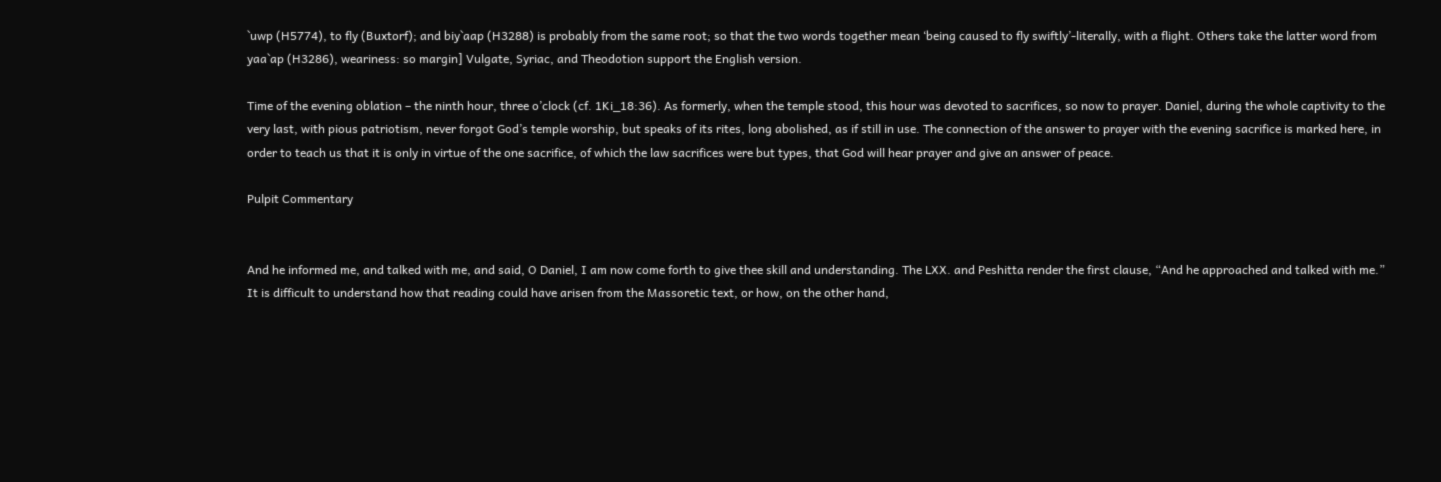`uwp (H5774), to fly (Buxtorf); and biy`aap (H3288) is probably from the same root; so that the two words together mean ‘being caused to fly swiftly’-literally, with a flight. Others take the latter word from yaa`ap (H3286), weariness: so margin] Vulgate, Syriac, and Theodotion support the English version.

Time of the evening oblation – the ninth hour, three o’clock (cf. 1Ki_18:36). As formerly, when the temple stood, this hour was devoted to sacrifices, so now to prayer. Daniel, during the whole captivity to the very last, with pious patriotism, never forgot God’s temple worship, but speaks of its rites, long abolished, as if still in use. The connection of the answer to prayer with the evening sacrifice is marked here, in order to teach us that it is only in virtue of the one sacrifice, of which the law sacrifices were but types, that God will hear prayer and give an answer of peace.

Pulpit Commentary


And he informed me, and talked with me, and said, O Daniel, I am now come forth to give thee skill and understanding. The LXX. and Peshitta render the first clause, “And he approached and talked with me.” It is difficult to understand how that reading could have arisen from the Massoretic text, or how, on the other hand,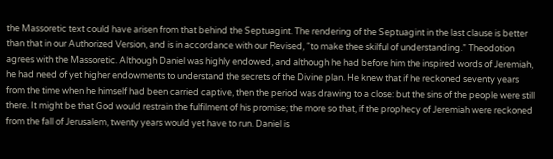the Massoretic text could have arisen from that behind the Septuagint. The rendering of the Septuagint in the last clause is better than that in our Authorized Version, and is in accordance with our Revised, “to make thee skilful of understanding.” Theodotion agrees with the Massoretic. Although Daniel was highly endowed, and although he had before him the inspired words of Jeremiah, he had need of yet higher endowments to understand the secrets of the Divine plan. He knew that if he reckoned seventy years from the time when he himself had been carried captive, then the period was drawing to a close: but the sins of the people were still there. It might be that God would restrain the fulfilment of his promise; the more so that, if the prophecy of Jeremiah were reckoned from the fall of Jerusalem, twenty years would yet have to run. Daniel is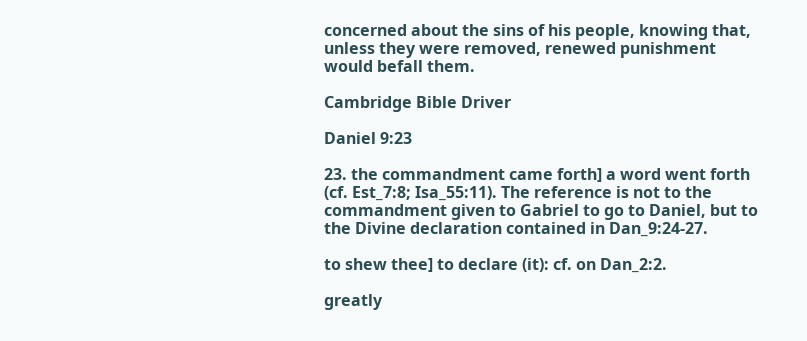concerned about the sins of his people, knowing that, unless they were removed, renewed punishment would befall them.

Cambridge Bible Driver

Daniel 9:23

23. the commandment came forth] a word went forth (cf. Est_7:8; Isa_55:11). The reference is not to the commandment given to Gabriel to go to Daniel, but to the Divine declaration contained in Dan_9:24-27.

to shew thee] to declare (it): cf. on Dan_2:2.

greatly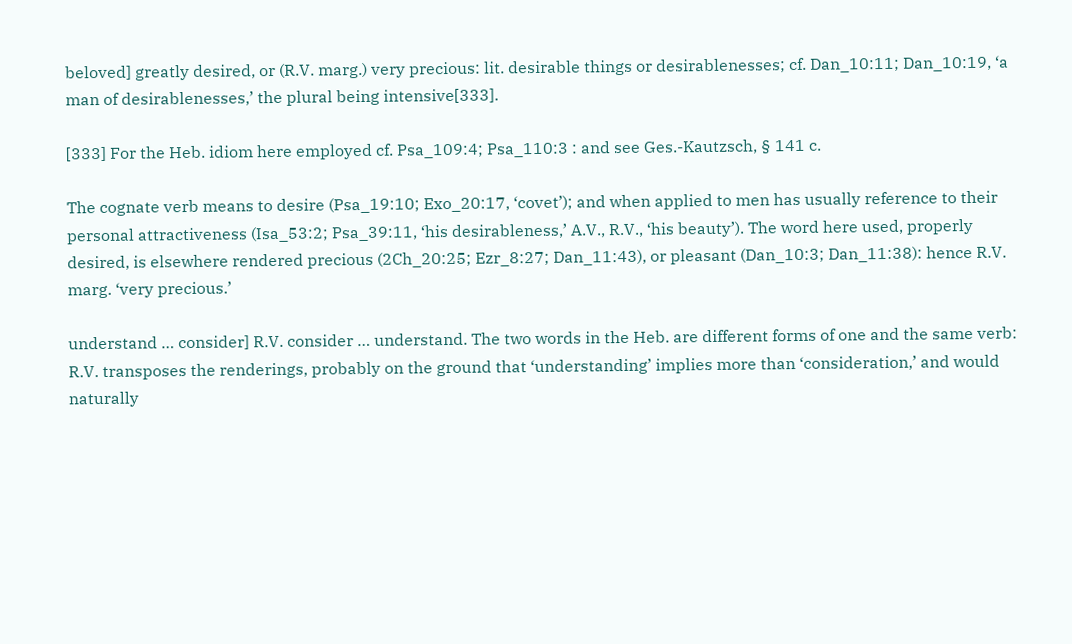beloved] greatly desired, or (R.V. marg.) very precious: lit. desirable things or desirablenesses; cf. Dan_10:11; Dan_10:19, ‘a man of desirablenesses,’ the plural being intensive[333].

[333] For the Heb. idiom here employed cf. Psa_109:4; Psa_110:3 : and see Ges.-Kautzsch, § 141 c.

The cognate verb means to desire (Psa_19:10; Exo_20:17, ‘covet’); and when applied to men has usually reference to their personal attractiveness (Isa_53:2; Psa_39:11, ‘his desirableness,’ A.V., R.V., ‘his beauty’). The word here used, properly desired, is elsewhere rendered precious (2Ch_20:25; Ezr_8:27; Dan_11:43), or pleasant (Dan_10:3; Dan_11:38): hence R.V. marg. ‘very precious.’

understand … consider] R.V. consider … understand. The two words in the Heb. are different forms of one and the same verb: R.V. transposes the renderings, probably on the ground that ‘understanding’ implies more than ‘consideration,’ and would naturally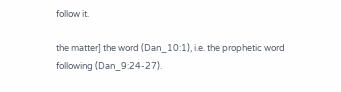follow it.

the matter] the word (Dan_10:1), i.e. the prophetic word following (Dan_9:24-27).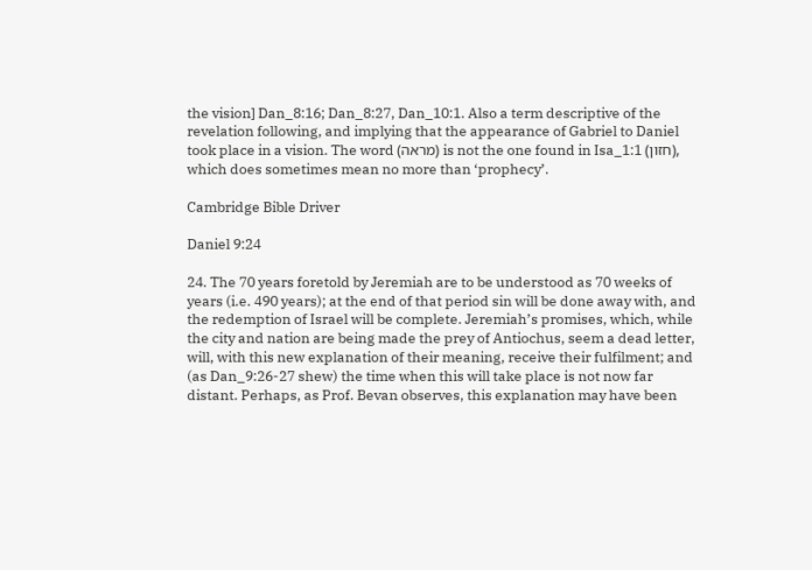the vision] Dan_8:16; Dan_8:27, Dan_10:1. Also a term descriptive of the revelation following, and implying that the appearance of Gabriel to Daniel took place in a vision. The word (מראה) is not the one found in Isa_1:1 (חזון), which does sometimes mean no more than ‘prophecy’.

Cambridge Bible Driver

Daniel 9:24

24. The 70 years foretold by Jeremiah are to be understood as 70 weeks of years (i.e. 490 years); at the end of that period sin will be done away with, and the redemption of Israel will be complete. Jeremiah’s promises, which, while the city and nation are being made the prey of Antiochus, seem a dead letter, will, with this new explanation of their meaning, receive their fulfilment; and (as Dan_9:26-27 shew) the time when this will take place is not now far distant. Perhaps, as Prof. Bevan observes, this explanation may have been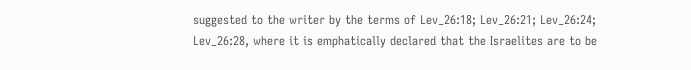suggested to the writer by the terms of Lev_26:18; Lev_26:21; Lev_26:24; Lev_26:28, where it is emphatically declared that the Israelites are to be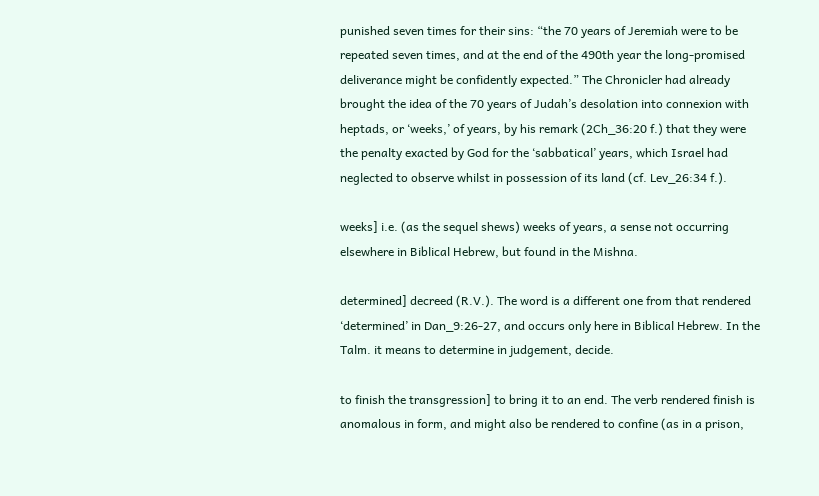punished seven times for their sins: “the 70 years of Jeremiah were to be repeated seven times, and at the end of the 490th year the long-promised deliverance might be confidently expected.” The Chronicler had already brought the idea of the 70 years of Judah’s desolation into connexion with heptads, or ‘weeks,’ of years, by his remark (2Ch_36:20 f.) that they were the penalty exacted by God for the ‘sabbatical’ years, which Israel had neglected to observe whilst in possession of its land (cf. Lev_26:34 f.).

weeks] i.e. (as the sequel shews) weeks of years, a sense not occurring elsewhere in Biblical Hebrew, but found in the Mishna.

determined] decreed (R.V.). The word is a different one from that rendered ‘determined’ in Dan_9:26-27, and occurs only here in Biblical Hebrew. In the Talm. it means to determine in judgement, decide.

to finish the transgression] to bring it to an end. The verb rendered finish is anomalous in form, and might also be rendered to confine (as in a prison,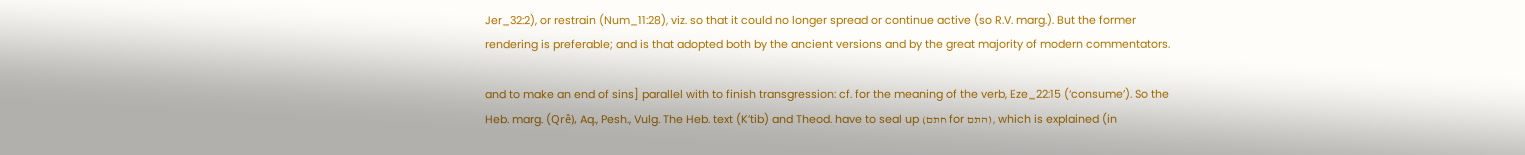Jer_32:2), or restrain (Num_11:28), viz. so that it could no longer spread or continue active (so R.V. marg.). But the former rendering is preferable; and is that adopted both by the ancient versions and by the great majority of modern commentators.

and to make an end of sins] parallel with to finish transgression: cf. for the meaning of the verb, Eze_22:15 (‘consume’). So the Heb. marg. (Qrê), Aq., Pesh., Vulg. The Heb. text (K’tib) and Theod. have to seal up (חתם for התם), which is explained (in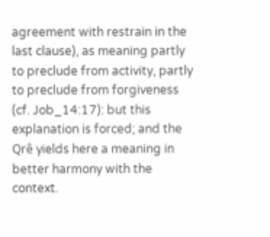agreement with restrain in the last clause), as meaning partly to preclude from activity, partly to preclude from forgiveness (cf. Job_14:17): but this explanation is forced; and the Qrê yields here a meaning in better harmony with the context.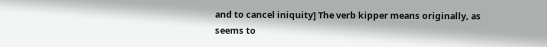and to cancel iniquity] The verb kipper means originally, as seems to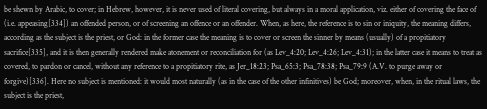be shewn by Arabic, to cover; in Hebrew, however, it is never used of literal covering, but always in a moral application, viz. either of covering the face of (i.e. appeasing[334]) an offended person, or of screening an offence or an offender. When, as here, the reference is to sin or iniquity, the meaning differs, according as the subject is the priest, or God: in the former case the meaning is to cover or screen the sinner by means (usually) of a propitiatory sacrifice[335], and it is then generally rendered make atonement or reconciliation for (as Lev_4:20; Lev_4:26; Lev_4:31); in the latter case it means to treat as covered, to pardon or cancel, without any reference to a propitiatory rite, as Jer_18:23; Psa_65:3; Psa_78:38; Psa_79:9 (A.V. to purge away or forgive)[336]. Here no subject is mentioned: it would most naturally (as in the case of the other infinitives) be God; moreover, when, in the ritual laws, the subject is the priest,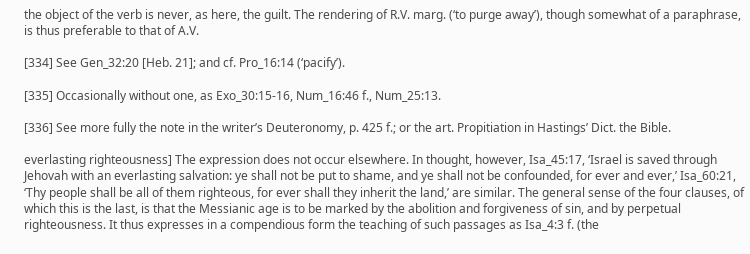the object of the verb is never, as here, the guilt. The rendering of R.V. marg. (‘to purge away’), though somewhat of a paraphrase, is thus preferable to that of A.V.

[334] See Gen_32:20 [Heb. 21]; and cf. Pro_16:14 (‘pacify’).

[335] Occasionally without one, as Exo_30:15-16, Num_16:46 f., Num_25:13.

[336] See more fully the note in the writer’s Deuteronomy, p. 425 f.; or the art. Propitiation in Hastings’ Dict. the Bible.

everlasting righteousness] The expression does not occur elsewhere. In thought, however, Isa_45:17, ‘Israel is saved through Jehovah with an everlasting salvation: ye shall not be put to shame, and ye shall not be confounded, for ever and ever,’ Isa_60:21, ‘Thy people shall be all of them righteous, for ever shall they inherit the land,’ are similar. The general sense of the four clauses, of which this is the last, is that the Messianic age is to be marked by the abolition and forgiveness of sin, and by perpetual righteousness. It thus expresses in a compendious form the teaching of such passages as Isa_4:3 f. (the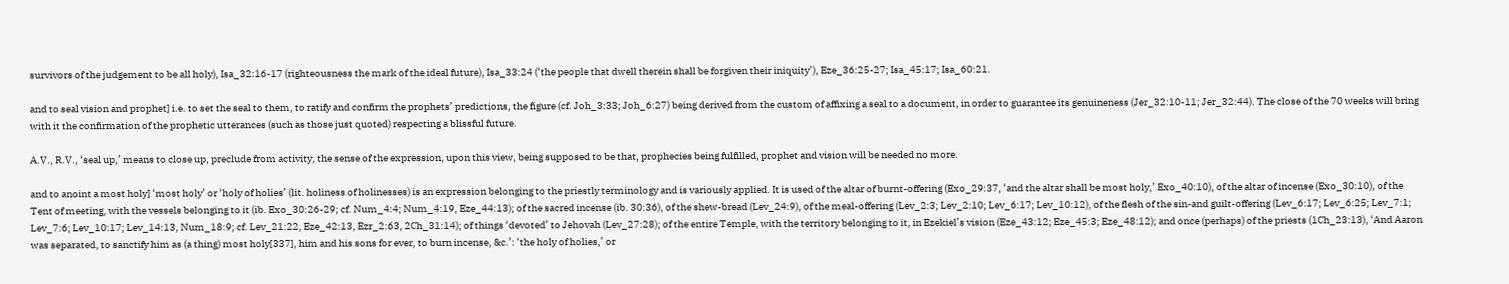survivors of the judgement to be all holy), Isa_32:16-17 (righteousness the mark of the ideal future), Isa_33:24 (‘the people that dwell therein shall be forgiven their iniquity’), Eze_36:25-27; Isa_45:17; Isa_60:21.

and to seal vision and prophet] i.e. to set the seal to them, to ratify and confirm the prophets’ predictions, the figure (cf. Joh_3:33; Joh_6:27) being derived from the custom of affixing a seal to a document, in order to guarantee its genuineness (Jer_32:10-11; Jer_32:44). The close of the 70 weeks will bring with it the confirmation of the prophetic utterances (such as those just quoted) respecting a blissful future.

A.V., R.V., ‘seal up,’ means to close up, preclude from activity, the sense of the expression, upon this view, being supposed to be that, prophecies being fulfilled, prophet and vision will be needed no more.

and to anoint a most holy] ‘most holy’ or ‘holy of holies’ (lit. holiness of holinesses) is an expression belonging to the priestly terminology and is variously applied. It is used of the altar of burnt-offering (Exo_29:37, ‘and the altar shall be most holy,’ Exo_40:10), of the altar of incense (Exo_30:10), of the Tent of meeting, with the vessels belonging to it (ib. Exo_30:26-29; cf. Num_4:4; Num_4:19, Eze_44:13); of the sacred incense (ib. 30:36), of the shew-bread (Lev_24:9), of the meal-offering (Lev_2:3; Lev_2:10; Lev_6:17; Lev_10:12), of the flesh of the sin-and guilt-offering (Lev_6:17; Lev_6:25; Lev_7:1; Lev_7:6; Lev_10:17; Lev_14:13, Num_18:9; cf. Lev_21:22, Eze_42:13, Ezr_2:63, 2Ch_31:14); of things ‘devoted’ to Jehovah (Lev_27:28); of the entire Temple, with the territory belonging to it, in Ezekiel’s vision (Eze_43:12; Eze_45:3; Eze_48:12); and once (perhaps) of the priests (1Ch_23:13), ‘And Aaron was separated, to sanctify him as (a thing) most holy[337], him and his sons for ever, to burn incense, &c.’: ‘the holy of holies,’ or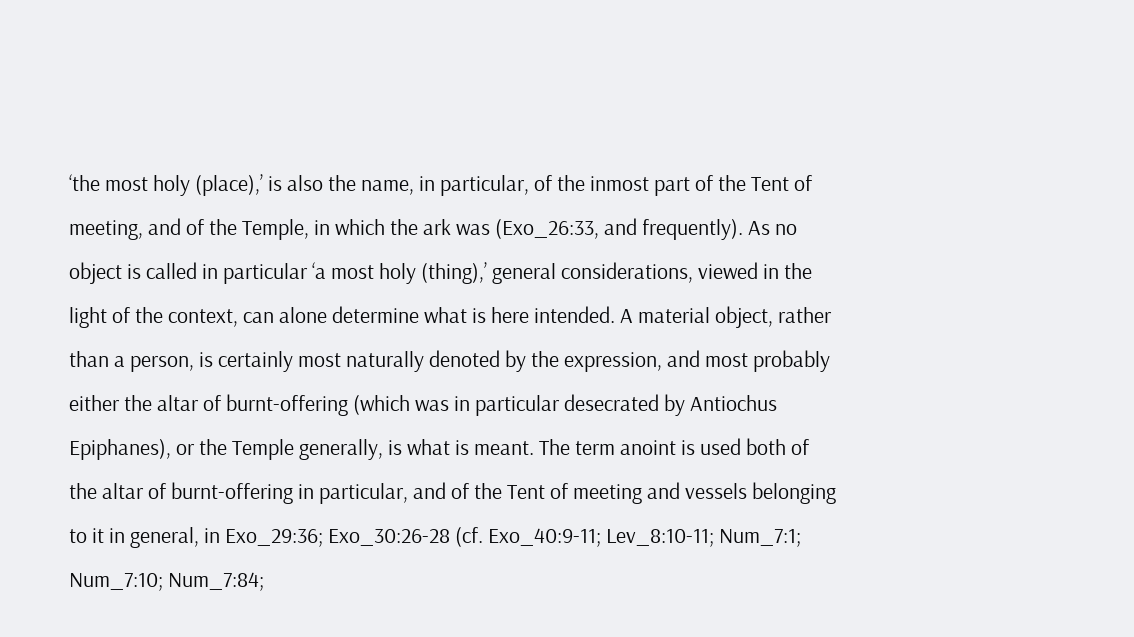‘the most holy (place),’ is also the name, in particular, of the inmost part of the Tent of meeting, and of the Temple, in which the ark was (Exo_26:33, and frequently). As no object is called in particular ‘a most holy (thing),’ general considerations, viewed in the light of the context, can alone determine what is here intended. A material object, rather than a person, is certainly most naturally denoted by the expression, and most probably either the altar of burnt-offering (which was in particular desecrated by Antiochus Epiphanes), or the Temple generally, is what is meant. The term anoint is used both of the altar of burnt-offering in particular, and of the Tent of meeting and vessels belonging to it in general, in Exo_29:36; Exo_30:26-28 (cf. Exo_40:9-11; Lev_8:10-11; Num_7:1; Num_7:10; Num_7:84;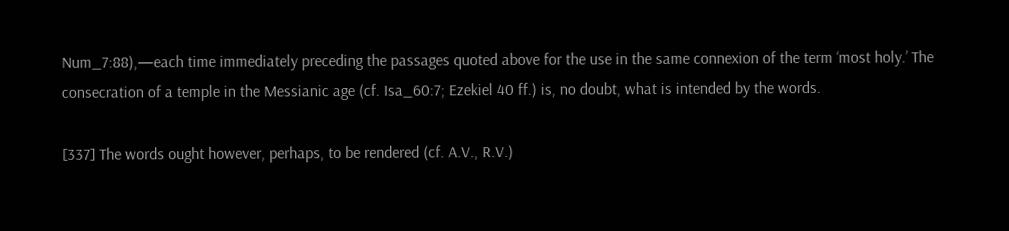Num_7:88),—each time immediately preceding the passages quoted above for the use in the same connexion of the term ‘most holy.’ The consecration of a temple in the Messianic age (cf. Isa_60:7; Ezekiel 40 ff.) is, no doubt, what is intended by the words.

[337] The words ought however, perhaps, to be rendered (cf. A.V., R.V.)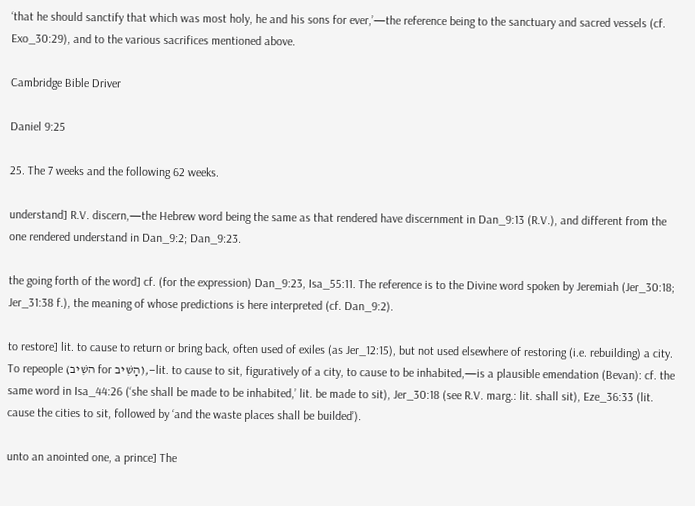‘that he should sanctify that which was most holy, he and his sons for ever,’—the reference being to the sanctuary and sacred vessels (cf. Exo_30:29), and to the various sacrifices mentioned above.

Cambridge Bible Driver

Daniel 9:25

25. The 7 weeks and the following 62 weeks.

understand] R.V. discern,—the Hebrew word being the same as that rendered have discernment in Dan_9:13 (R.V.), and different from the one rendered understand in Dan_9:2; Dan_9:23.

the going forth of the word] cf. (for the expression) Dan_9:23, Isa_55:11. The reference is to the Divine word spoken by Jeremiah (Jer_30:18; Jer_31:38 f.), the meaning of whose predictions is here interpreted (cf. Dan_9:2).

to restore] lit. to cause to return or bring back, often used of exiles (as Jer_12:15), but not used elsewhere of restoring (i.e. rebuilding) a city. To repeople (השִׁיב for הָשִׁיב),—lit. to cause to sit, figuratively of a city, to cause to be inhabited,—is a plausible emendation (Bevan): cf. the same word in Isa_44:26 (‘she shall be made to be inhabited,’ lit. be made to sit), Jer_30:18 (see R.V. marg.: lit. shall sit), Eze_36:33 (lit. cause the cities to sit, followed by ‘and the waste places shall be builded’).

unto an anointed one, a prince] The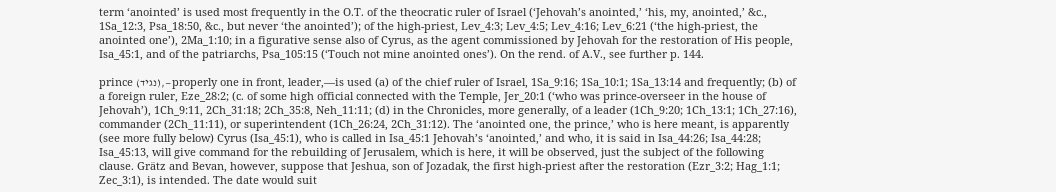term ‘anointed’ is used most frequently in the O.T. of the theocratic ruler of Israel (‘Jehovah’s anointed,’ ‘his, my, anointed,’ &c., 1Sa_12:3, Psa_18:50, &c., but never ‘the anointed’); of the high-priest, Lev_4:3; Lev_4:5; Lev_4:16; Lev_6:21 (‘the high-priest, the anointed one’), 2Ma_1:10; in a figurative sense also of Cyrus, as the agent commissioned by Jehovah for the restoration of His people, Isa_45:1, and of the patriarchs, Psa_105:15 (‘Touch not mine anointed ones’). On the rend. of A.V., see further p. 144.

prince (נגיד),—properly one in front, leader,—is used (a) of the chief ruler of Israel, 1Sa_9:16; 1Sa_10:1; 1Sa_13:14 and frequently; (b) of a foreign ruler, Eze_28:2; (c. of some high official connected with the Temple, Jer_20:1 (‘who was prince-overseer in the house of Jehovah’), 1Ch_9:11, 2Ch_31:18; 2Ch_35:8, Neh_11:11; (d) in the Chronicles, more generally, of a leader (1Ch_9:20; 1Ch_13:1; 1Ch_27:16), commander (2Ch_11:11), or superintendent (1Ch_26:24, 2Ch_31:12). The ‘anointed one, the prince,’ who is here meant, is apparently (see more fully below) Cyrus (Isa_45:1), who is called in Isa_45:1 Jehovah’s ‘anointed,’ and who, it is said in Isa_44:26; Isa_44:28; Isa_45:13, will give command for the rebuilding of Jerusalem, which is here, it will be observed, just the subject of the following clause. Grätz and Bevan, however, suppose that Jeshua, son of Jozadak, the first high-priest after the restoration (Ezr_3:2; Hag_1:1; Zec_3:1), is intended. The date would suit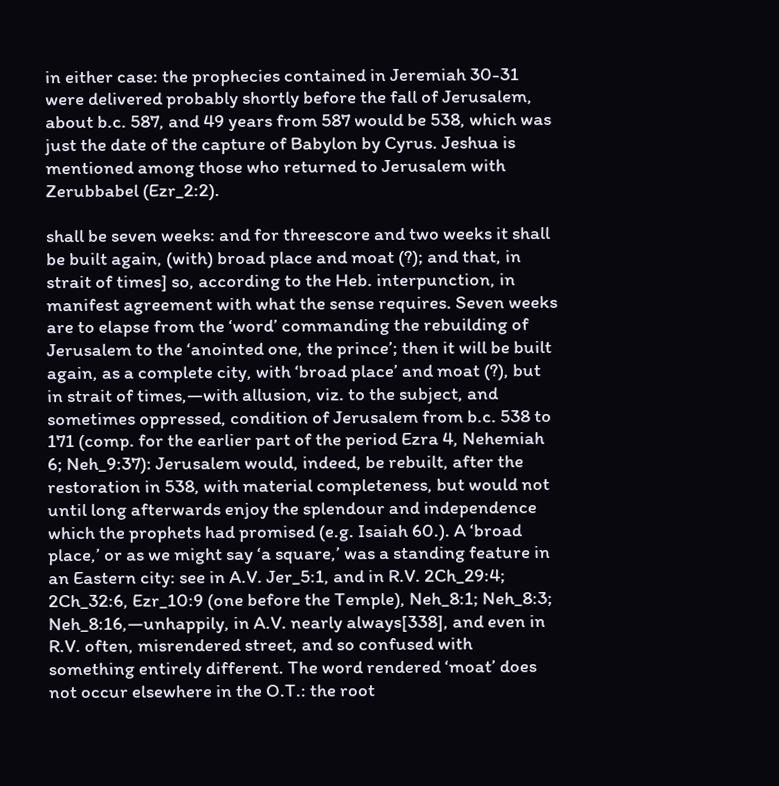in either case: the prophecies contained in Jeremiah 30-31 were delivered probably shortly before the fall of Jerusalem, about b.c. 587, and 49 years from 587 would be 538, which was just the date of the capture of Babylon by Cyrus. Jeshua is mentioned among those who returned to Jerusalem with Zerubbabel (Ezr_2:2).

shall be seven weeks: and for threescore and two weeks it shall be built again, (with) broad place and moat (?); and that, in strait of times] so, according to the Heb. interpunction, in manifest agreement with what the sense requires. Seven weeks are to elapse from the ‘word’ commanding the rebuilding of Jerusalem to the ‘anointed one, the prince’; then it will be built again, as a complete city, with ‘broad place’ and moat (?), but in strait of times,—with allusion, viz. to the subject, and sometimes oppressed, condition of Jerusalem from b.c. 538 to 171 (comp. for the earlier part of the period Ezra 4, Nehemiah 6; Neh_9:37): Jerusalem would, indeed, be rebuilt, after the restoration in 538, with material completeness, but would not until long afterwards enjoy the splendour and independence which the prophets had promised (e.g. Isaiah 60.). A ‘broad place,’ or as we might say ‘a square,’ was a standing feature in an Eastern city: see in A.V. Jer_5:1, and in R.V. 2Ch_29:4; 2Ch_32:6, Ezr_10:9 (one before the Temple), Neh_8:1; Neh_8:3; Neh_8:16,—unhappily, in A.V. nearly always[338], and even in R.V. often, misrendered street, and so confused with something entirely different. The word rendered ‘moat’ does not occur elsewhere in the O.T.: the root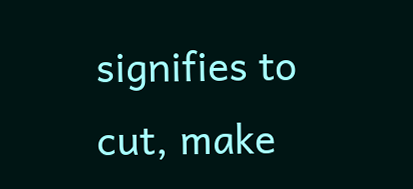signifies to cut, make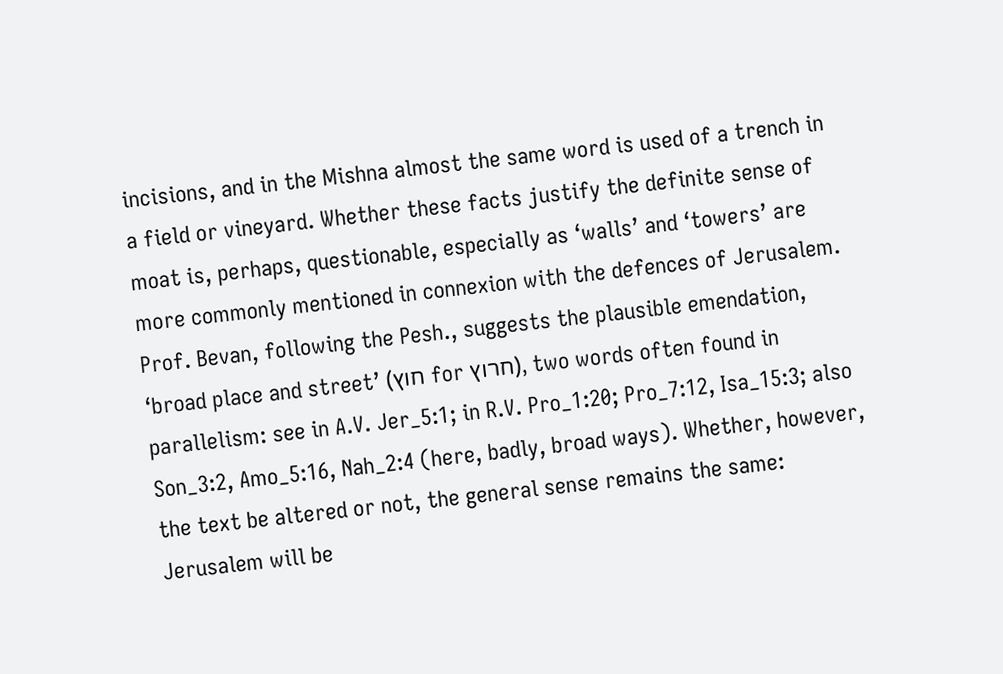incisions, and in the Mishna almost the same word is used of a trench in a field or vineyard. Whether these facts justify the definite sense of moat is, perhaps, questionable, especially as ‘walls’ and ‘towers’ are more commonly mentioned in connexion with the defences of Jerusalem. Prof. Bevan, following the Pesh., suggests the plausible emendation, ‘broad place and street’ (חוץ for חרוץ), two words often found in parallelism: see in A.V. Jer_5:1; in R.V. Pro_1:20; Pro_7:12, Isa_15:3; also Son_3:2, Amo_5:16, Nah_2:4 (here, badly, broad ways). Whether, however, the text be altered or not, the general sense remains the same: Jerusalem will be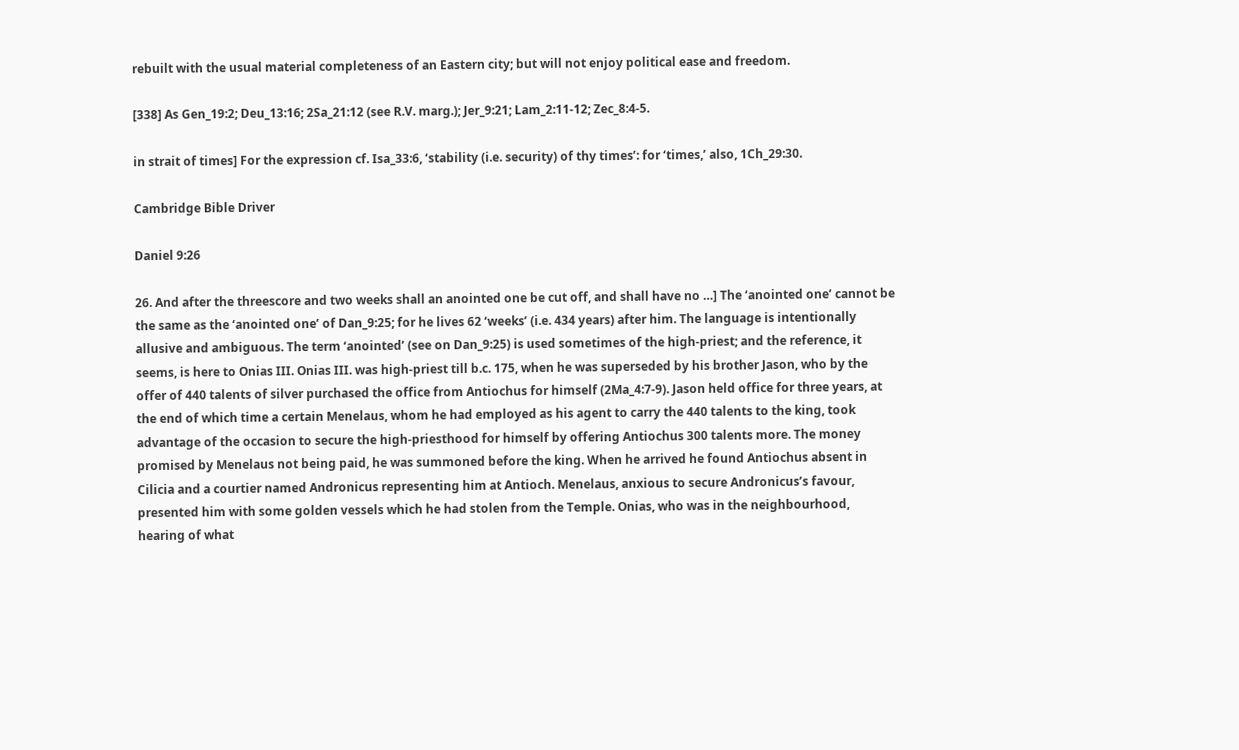rebuilt with the usual material completeness of an Eastern city; but will not enjoy political ease and freedom.

[338] As Gen_19:2; Deu_13:16; 2Sa_21:12 (see R.V. marg.); Jer_9:21; Lam_2:11-12; Zec_8:4-5.

in strait of times] For the expression cf. Isa_33:6, ‘stability (i.e. security) of thy times’: for ‘times,’ also, 1Ch_29:30.

Cambridge Bible Driver

Daniel 9:26

26. And after the threescore and two weeks shall an anointed one be cut off, and shall have no …] The ‘anointed one’ cannot be the same as the ‘anointed one’ of Dan_9:25; for he lives 62 ‘weeks’ (i.e. 434 years) after him. The language is intentionally allusive and ambiguous. The term ‘anointed’ (see on Dan_9:25) is used sometimes of the high-priest; and the reference, it seems, is here to Onias III. Onias III. was high-priest till b.c. 175, when he was superseded by his brother Jason, who by the offer of 440 talents of silver purchased the office from Antiochus for himself (2Ma_4:7-9). Jason held office for three years, at the end of which time a certain Menelaus, whom he had employed as his agent to carry the 440 talents to the king, took advantage of the occasion to secure the high-priesthood for himself by offering Antiochus 300 talents more. The money promised by Menelaus not being paid, he was summoned before the king. When he arrived he found Antiochus absent in Cilicia and a courtier named Andronicus representing him at Antioch. Menelaus, anxious to secure Andronicus’s favour, presented him with some golden vessels which he had stolen from the Temple. Onias, who was in the neighbourhood, hearing of what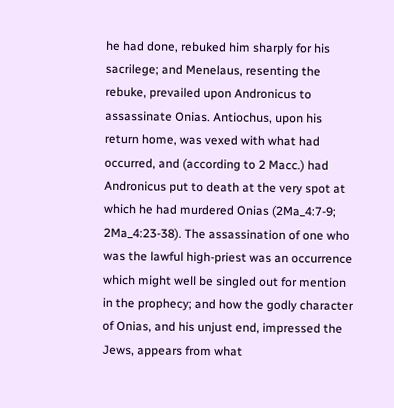he had done, rebuked him sharply for his sacrilege; and Menelaus, resenting the rebuke, prevailed upon Andronicus to assassinate Onias. Antiochus, upon his return home, was vexed with what had occurred, and (according to 2 Macc.) had Andronicus put to death at the very spot at which he had murdered Onias (2Ma_4:7-9; 2Ma_4:23-38). The assassination of one who was the lawful high-priest was an occurrence which might well be singled out for mention in the prophecy; and how the godly character of Onias, and his unjust end, impressed the Jews, appears from what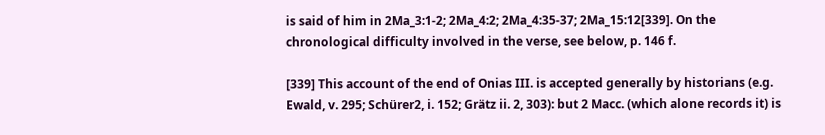is said of him in 2Ma_3:1-2; 2Ma_4:2; 2Ma_4:35-37; 2Ma_15:12[339]. On the chronological difficulty involved in the verse, see below, p. 146 f.

[339] This account of the end of Onias III. is accepted generally by historians (e.g. Ewald, v. 295; Schürer2, i. 152; Grätz ii. 2, 303): but 2 Macc. (which alone records it) is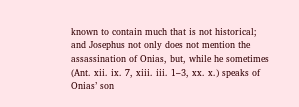known to contain much that is not historical; and Josephus not only does not mention the assassination of Onias, but, while he sometimes (Ant. xii. ix. 7, xiii. iii. 1–3, xx. x.) speaks of Onias’ son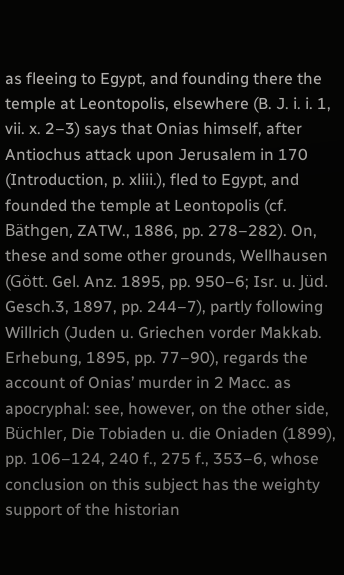as fleeing to Egypt, and founding there the temple at Leontopolis, elsewhere (B. J. i. i. 1, vii. x. 2–3) says that Onias himself, after Antiochus attack upon Jerusalem in 170 (Introduction, p. xliii.), fled to Egypt, and founded the temple at Leontopolis (cf. Bäthgen, ZATW., 1886, pp. 278–282). On, these and some other grounds, Wellhausen (Gött. Gel. Anz. 1895, pp. 950–6; Isr. u. Jüd. Gesch.3, 1897, pp. 244–7), partly following Willrich (Juden u. Griechen vorder Makkab. Erhebung, 1895, pp. 77–90), regards the account of Onias’ murder in 2 Macc. as apocryphal: see, however, on the other side, Büchler, Die Tobiaden u. die Oniaden (1899), pp. 106–124, 240 f., 275 f., 353–6, whose conclusion on this subject has the weighty support of the historian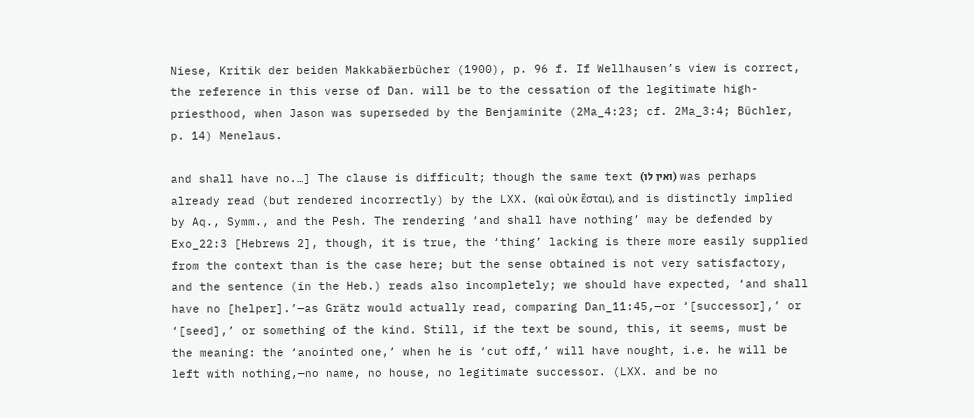Niese, Kritik der beiden Makkabäerbücher (1900), p. 96 f. If Wellhausen’s view is correct, the reference in this verse of Dan. will be to the cessation of the legitimate high-priesthood, when Jason was superseded by the Benjaminite (2Ma_4:23; cf. 2Ma_3:4; Büchler, p. 14) Menelaus.

and shall have no.…] The clause is difficult; though the same text (ואין לו) was perhaps already read (but rendered incorrectly) by the LXX. (καὶ οὐκ ἔσται), and is distinctly implied by Aq., Symm., and the Pesh. The rendering ‘and shall have nothing’ may be defended by Exo_22:3 [Hebrews 2], though, it is true, the ‘thing’ lacking is there more easily supplied from the context than is the case here; but the sense obtained is not very satisfactory, and the sentence (in the Heb.) reads also incompletely; we should have expected, ‘and shall have no [helper].’—as Grätz would actually read, comparing Dan_11:45,—or ‘[successor],’ or ‘[seed],’ or something of the kind. Still, if the text be sound, this, it seems, must be the meaning: the ‘anointed one,’ when he is ‘cut off,’ will have nought, i.e. he will be left with nothing,—no name, no house, no legitimate successor. (LXX. and be no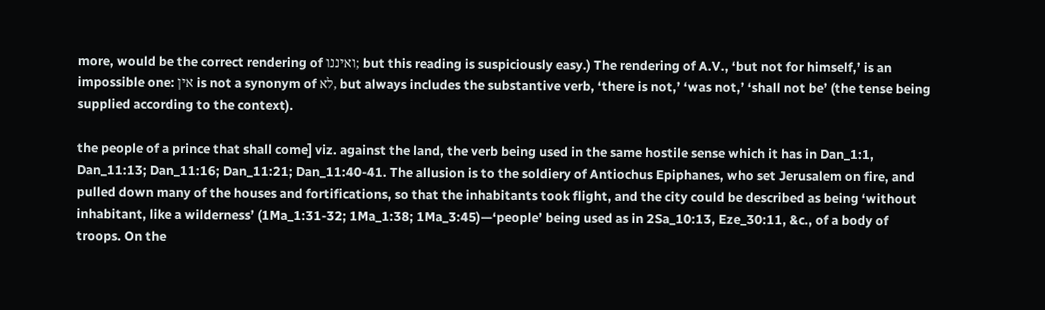more, would be the correct rendering of ואיננו; but this reading is suspiciously easy.) The rendering of A.V., ‘but not for himself,’ is an impossible one: אין is not a synonym of לא, but always includes the substantive verb, ‘there is not,’ ‘was not,’ ‘shall not be’ (the tense being supplied according to the context).

the people of a prince that shall come] viz. against the land, the verb being used in the same hostile sense which it has in Dan_1:1, Dan_11:13; Dan_11:16; Dan_11:21; Dan_11:40-41. The allusion is to the soldiery of Antiochus Epiphanes, who set Jerusalem on fire, and pulled down many of the houses and fortifications, so that the inhabitants took flight, and the city could be described as being ‘without inhabitant, like a wilderness’ (1Ma_1:31-32; 1Ma_1:38; 1Ma_3:45)—‘people’ being used as in 2Sa_10:13, Eze_30:11, &c., of a body of troops. On the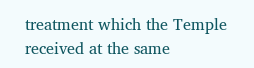treatment which the Temple received at the same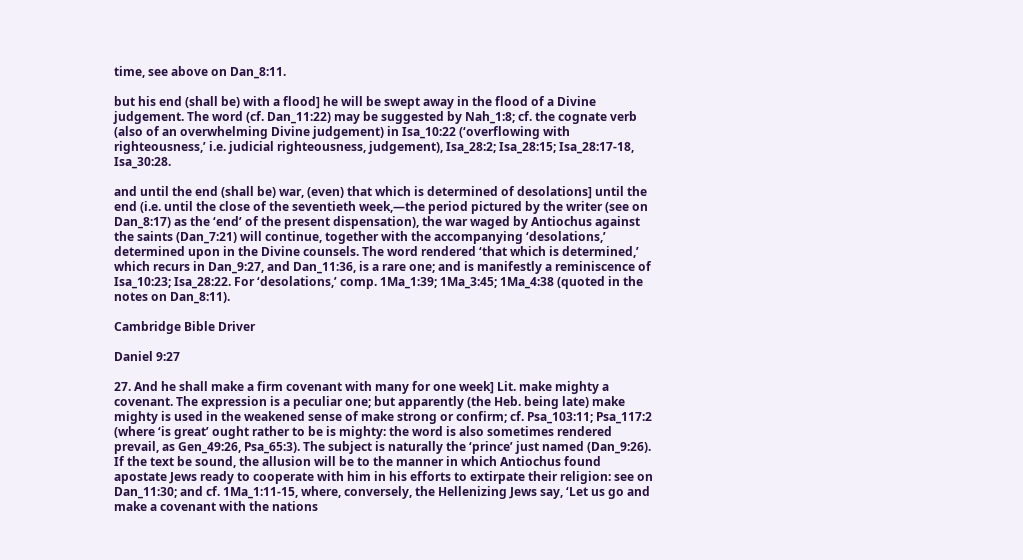time, see above on Dan_8:11.

but his end (shall be) with a flood] he will be swept away in the flood of a Divine judgement. The word (cf. Dan_11:22) may be suggested by Nah_1:8; cf. the cognate verb (also of an overwhelming Divine judgement) in Isa_10:22 (‘overflowing with righteousness,’ i.e. judicial righteousness, judgement), Isa_28:2; Isa_28:15; Isa_28:17-18, Isa_30:28.

and until the end (shall be) war, (even) that which is determined of desolations] until the end (i.e. until the close of the seventieth week,—the period pictured by the writer (see on Dan_8:17) as the ‘end’ of the present dispensation), the war waged by Antiochus against the saints (Dan_7:21) will continue, together with the accompanying ‘desolations,’ determined upon in the Divine counsels. The word rendered ‘that which is determined,’ which recurs in Dan_9:27, and Dan_11:36, is a rare one; and is manifestly a reminiscence of Isa_10:23; Isa_28:22. For ‘desolations,’ comp. 1Ma_1:39; 1Ma_3:45; 1Ma_4:38 (quoted in the notes on Dan_8:11).

Cambridge Bible Driver

Daniel 9:27

27. And he shall make a firm covenant with many for one week] Lit. make mighty a covenant. The expression is a peculiar one; but apparently (the Heb. being late) make mighty is used in the weakened sense of make strong or confirm; cf. Psa_103:11; Psa_117:2 (where ‘is great’ ought rather to be is mighty: the word is also sometimes rendered prevail, as Gen_49:26, Psa_65:3). The subject is naturally the ‘prince’ just named (Dan_9:26). If the text be sound, the allusion will be to the manner in which Antiochus found apostate Jews ready to cooperate with him in his efforts to extirpate their religion: see on Dan_11:30; and cf. 1Ma_1:11-15, where, conversely, the Hellenizing Jews say, ‘Let us go and make a covenant with the nations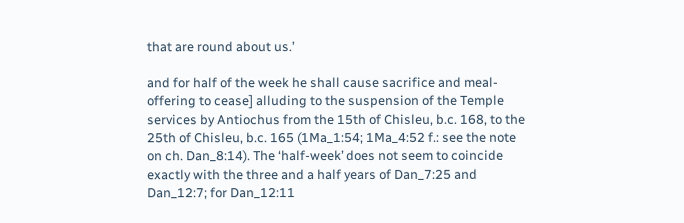that are round about us.’

and for half of the week he shall cause sacrifice and meal-offering to cease] alluding to the suspension of the Temple services by Antiochus from the 15th of Chisleu, b.c. 168, to the 25th of Chisleu, b.c. 165 (1Ma_1:54; 1Ma_4:52 f.: see the note on ch. Dan_8:14). The ‘half-week’ does not seem to coincide exactly with the three and a half years of Dan_7:25 and Dan_12:7; for Dan_12:11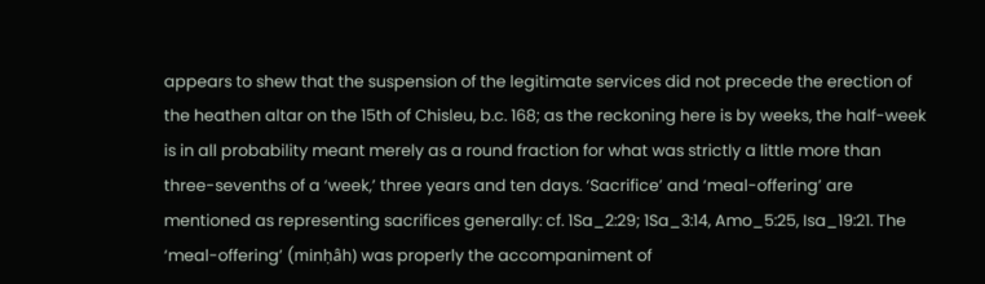appears to shew that the suspension of the legitimate services did not precede the erection of the heathen altar on the 15th of Chisleu, b.c. 168; as the reckoning here is by weeks, the half-week is in all probability meant merely as a round fraction for what was strictly a little more than three-sevenths of a ‘week,’ three years and ten days. ‘Sacrifice’ and ‘meal-offering’ are mentioned as representing sacrifices generally: cf. 1Sa_2:29; 1Sa_3:14, Amo_5:25, Isa_19:21. The ‘meal-offering’ (minḥâh) was properly the accompaniment of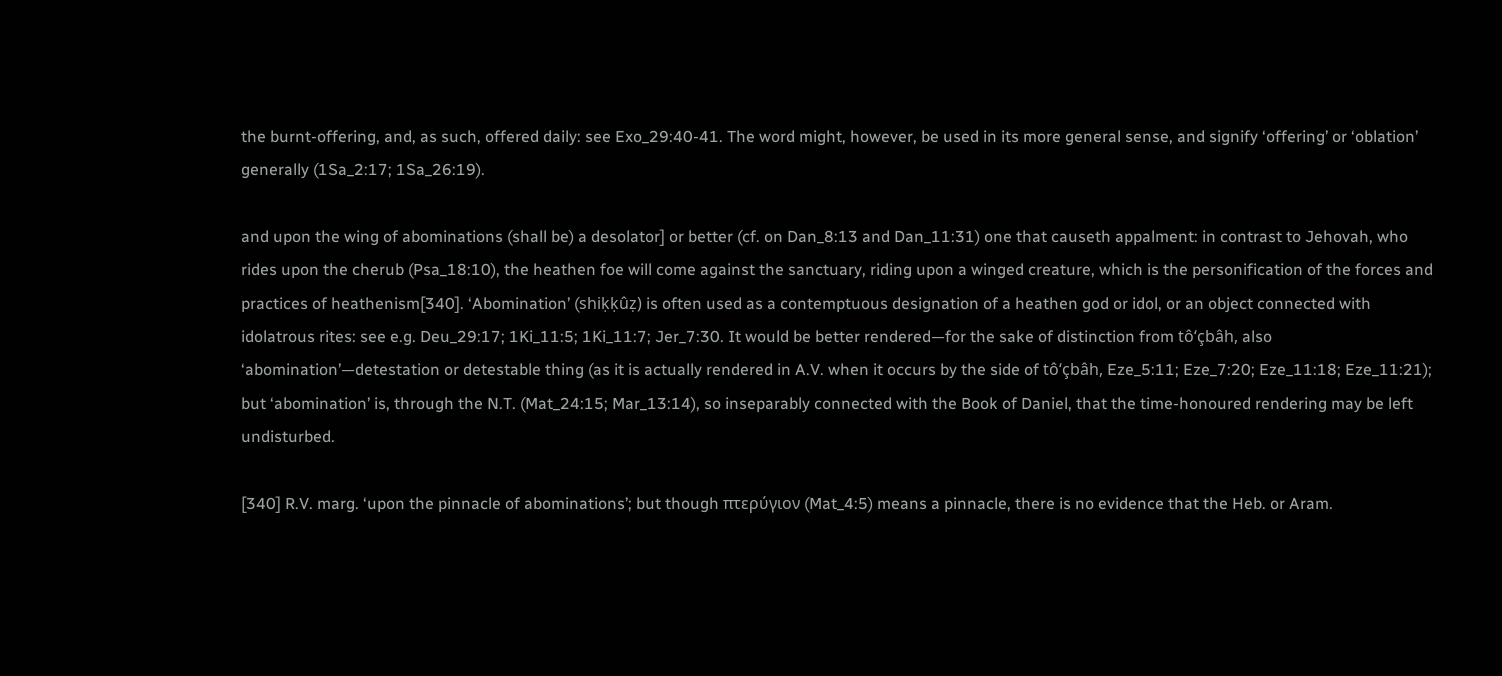the burnt-offering, and, as such, offered daily: see Exo_29:40-41. The word might, however, be used in its more general sense, and signify ‘offering’ or ‘oblation’ generally (1Sa_2:17; 1Sa_26:19).

and upon the wing of abominations (shall be) a desolator] or better (cf. on Dan_8:13 and Dan_11:31) one that causeth appalment: in contrast to Jehovah, who rides upon the cherub (Psa_18:10), the heathen foe will come against the sanctuary, riding upon a winged creature, which is the personification of the forces and practices of heathenism[340]. ‘Abomination’ (shiḳḳûẓ) is often used as a contemptuous designation of a heathen god or idol, or an object connected with idolatrous rites: see e.g. Deu_29:17; 1Ki_11:5; 1Ki_11:7; Jer_7:30. It would be better rendered—for the sake of distinction from tô‘çbâh, also ‘abomination’—detestation or detestable thing (as it is actually rendered in A.V. when it occurs by the side of tô‘çbâh, Eze_5:11; Eze_7:20; Eze_11:18; Eze_11:21); but ‘abomination’ is, through the N.T. (Mat_24:15; Mar_13:14), so inseparably connected with the Book of Daniel, that the time-honoured rendering may be left undisturbed.

[340] R.V. marg. ‘upon the pinnacle of abominations’; but though πτερύγιον (Mat_4:5) means a pinnacle, there is no evidence that the Heb. or Aram.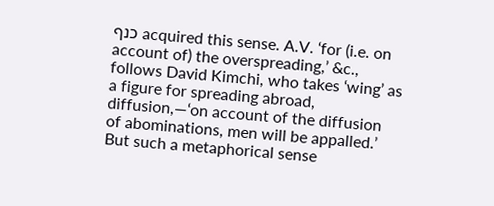כנף acquired this sense. A.V. ‘for (i.e. on account of) the overspreading,’ &c., follows David Kimchi, who takes ‘wing’ as a figure for spreading abroad, diffusion,—‘on account of the diffusion of abominations, men will be appalled.’ But such a metaphorical sense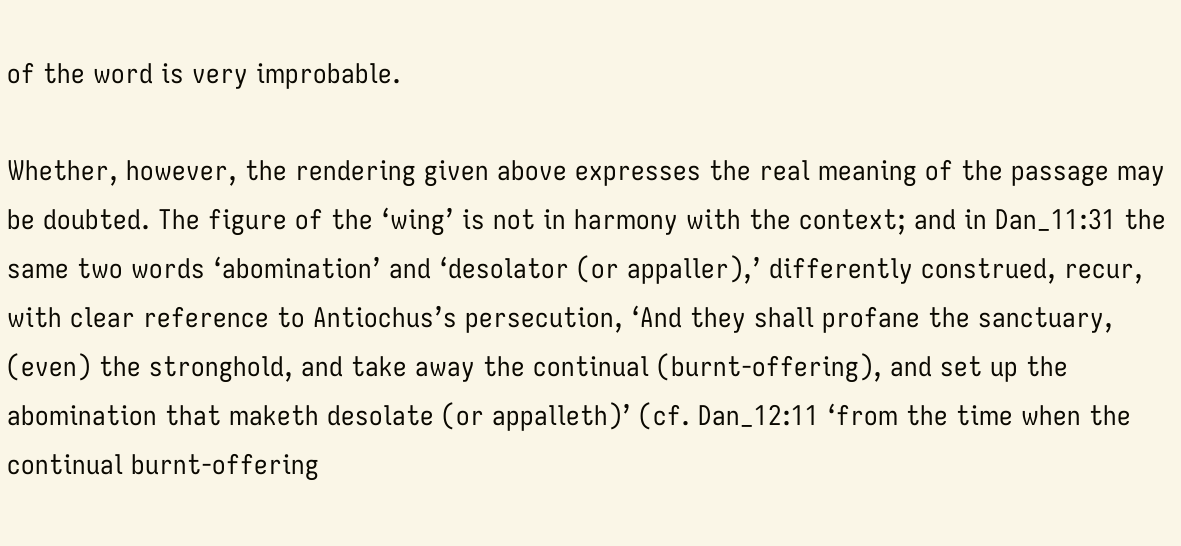of the word is very improbable.

Whether, however, the rendering given above expresses the real meaning of the passage may be doubted. The figure of the ‘wing’ is not in harmony with the context; and in Dan_11:31 the same two words ‘abomination’ and ‘desolator (or appaller),’ differently construed, recur, with clear reference to Antiochus’s persecution, ‘And they shall profane the sanctuary, (even) the stronghold, and take away the continual (burnt-offering), and set up the abomination that maketh desolate (or appalleth)’ (cf. Dan_12:11 ‘from the time when the continual burnt-offering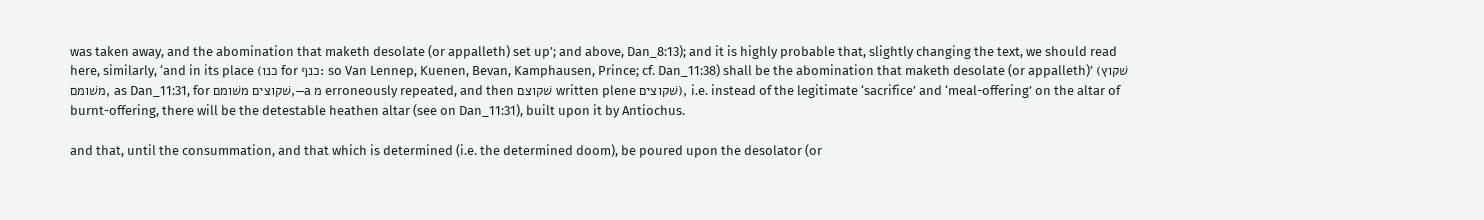was taken away, and the abomination that maketh desolate (or appalleth) set up’; and above, Dan_8:13); and it is highly probable that, slightly changing the text, we should read here, similarly, ‘and in its place (כנו for כנף: so Van Lennep, Kuenen, Bevan, Kamphausen, Prince; cf. Dan_11:38) shall be the abomination that maketh desolate (or appalleth)’ (שׁקוץ משׁומם, as Dan_11:31, for שׁקוצים משׁומם,—a מ erroneously repeated, and then שׁקוצם written plene שׁקוצים), i.e. instead of the legitimate ‘sacrifice’ and ‘meal-offering’ on the altar of burnt-offering, there will be the detestable heathen altar (see on Dan_11:31), built upon it by Antiochus.

and that, until the consummation, and that which is determined (i.e. the determined doom), be poured upon the desolator (or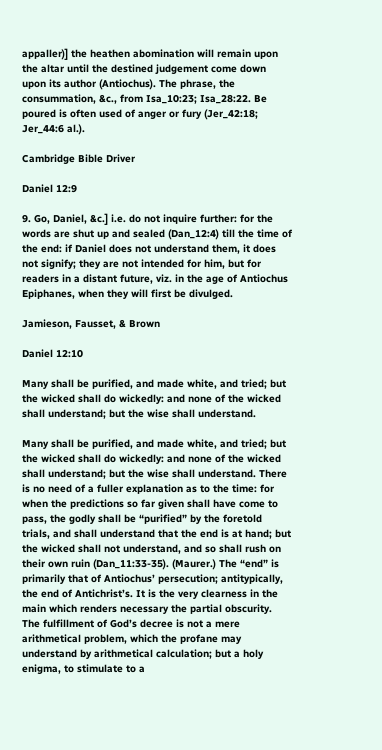appaller)] the heathen abomination will remain upon the altar until the destined judgement come down upon its author (Antiochus). The phrase, the consummation, &c., from Isa_10:23; Isa_28:22. Be poured is often used of anger or fury (Jer_42:18; Jer_44:6 al.).

Cambridge Bible Driver

Daniel 12:9

9. Go, Daniel, &c.] i.e. do not inquire further: for the words are shut up and sealed (Dan_12:4) till the time of the end: if Daniel does not understand them, it does not signify; they are not intended for him, but for readers in a distant future, viz. in the age of Antiochus Epiphanes, when they will first be divulged.

Jamieson, Fausset, & Brown

Daniel 12:10

Many shall be purified, and made white, and tried; but the wicked shall do wickedly: and none of the wicked shall understand; but the wise shall understand.

Many shall be purified, and made white, and tried; but the wicked shall do wickedly: and none of the wicked shall understand; but the wise shall understand. There is no need of a fuller explanation as to the time: for when the predictions so far given shall have come to pass, the godly shall be “purified” by the foretold trials, and shall understand that the end is at hand; but the wicked shall not understand, and so shall rush on their own ruin (Dan_11:33-35). (Maurer.) The “end” is primarily that of Antiochus’ persecution; antitypically, the end of Antichrist’s. It is the very clearness in the main which renders necessary the partial obscurity. The fulfillment of God’s decree is not a mere arithmetical problem, which the profane may understand by arithmetical calculation; but a holy enigma, to stimulate to a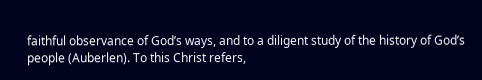faithful observance of God’s ways, and to a diligent study of the history of God’s people (Auberlen). To this Christ refers,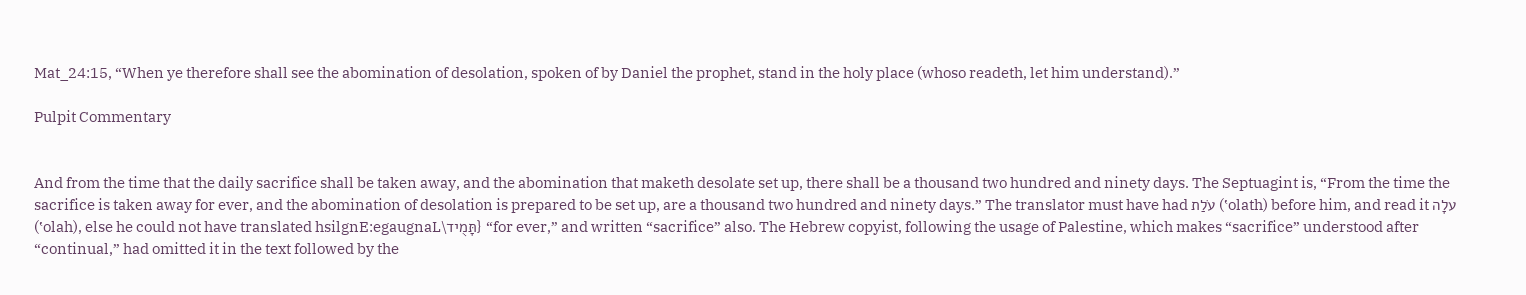Mat_24:15, “When ye therefore shall see the abomination of desolation, spoken of by Daniel the prophet, stand in the holy place (whoso readeth, let him understand).”

Pulpit Commentary


And from the time that the daily sacrifice shall be taken away, and the abomination that maketh desolate set up, there shall be a thousand two hundred and ninety days. The Septuagint is, “From the time the sacrifice is taken away for ever, and the abomination of desolation is prepared to be set up, are a thousand two hundred and ninety days.” The translator must have had עֹלַת (‛olath) before him, and read it עלָה (‛olah), else he could not have translated hsilgnE:egaugnaL\תָּמֻיד} “for ever,” and written “sacrifice” also. The Hebrew copyist, following the usage of Palestine, which makes “sacrifice” understood after “continual,” had omitted it in the text followed by the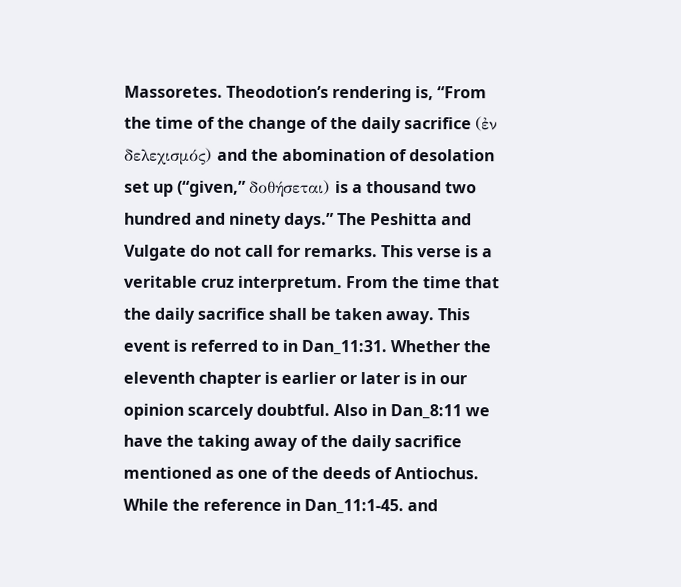Massoretes. Theodotion’s rendering is, “From the time of the change of the daily sacrifice (ἐν δελεχισμός) and the abomination of desolation set up (“given,” δοθήσεται) is a thousand two hundred and ninety days.” The Peshitta and Vulgate do not call for remarks. This verse is a veritable cruz interpretum. From the time that the daily sacrifice shall be taken away. This event is referred to in Dan_11:31. Whether the eleventh chapter is earlier or later is in our opinion scarcely doubtful. Also in Dan_8:11 we have the taking away of the daily sacrifice mentioned as one of the deeds of Antiochus. While the reference in Dan_11:1-45. and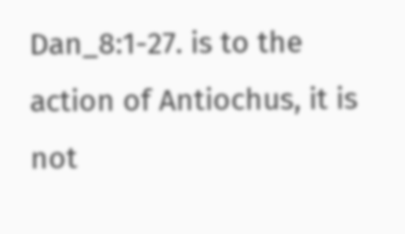Dan_8:1-27. is to the action of Antiochus, it is not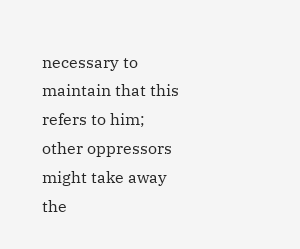necessary to maintain that this refers to him; other oppressors might take away the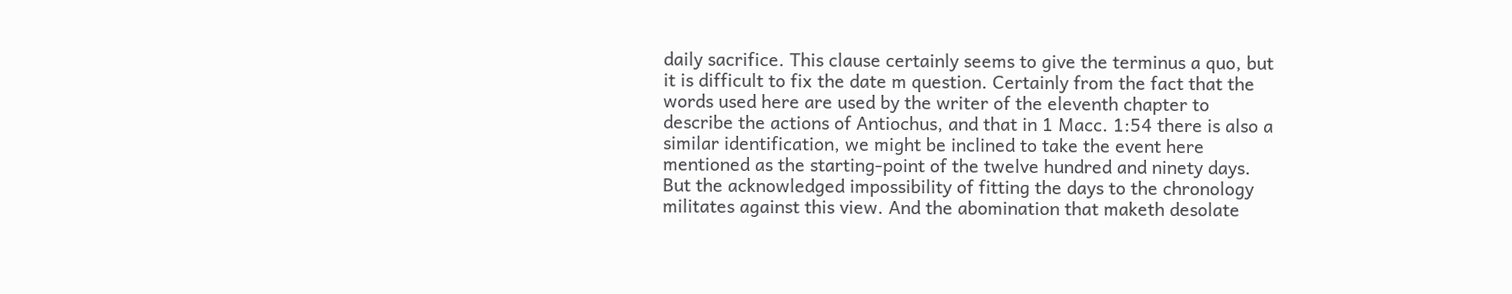daily sacrifice. This clause certainly seems to give the terminus a quo, but it is difficult to fix the date m question. Certainly from the fact that the words used here are used by the writer of the eleventh chapter to describe the actions of Antiochus, and that in 1 Macc. 1:54 there is also a similar identification, we might be inclined to take the event here mentioned as the starting-point of the twelve hundred and ninety days. But the acknowledged impossibility of fitting the days to the chronology militates against this view. And the abomination that maketh desolate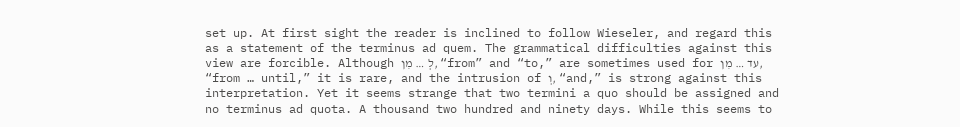set up. At first sight the reader is inclined to follow Wieseler, and regard this as a statement of the terminus ad quem. The grammatical difficulties against this view are forcible. Although לְ … מִן, “from” and “to,” are sometimes used for עד … מִן, “from … until,” it is rare, and the intrusion of וְ, “and,” is strong against this interpretation. Yet it seems strange that two termini a quo should be assigned and no terminus ad quota. A thousand two hundred and ninety days. While this seems to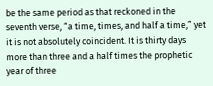be the same period as that reckoned in the seventh verse, “a time, times, and half a time,” yet it is not absolutely coincident. It is thirty days more than three and a half times the prophetic year of three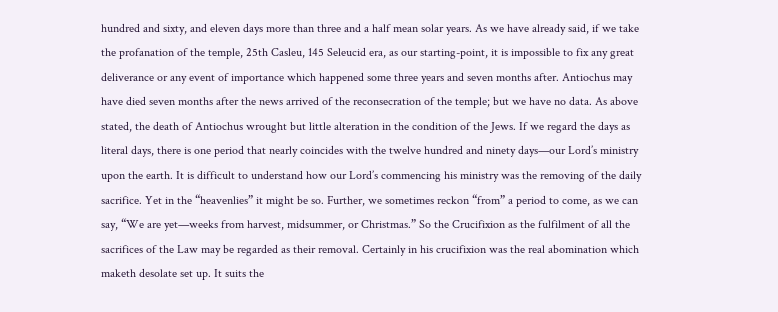hundred and sixty, and eleven days more than three and a half mean solar years. As we have already said, if we take the profanation of the temple, 25th Casleu, 145 Seleucid era, as our starting-point, it is impossible to fix any great deliverance or any event of importance which happened some three years and seven months after. Antiochus may have died seven months after the news arrived of the reconsecration of the temple; but we have no data. As above stated, the death of Antiochus wrought but little alteration in the condition of the Jews. If we regard the days as literal days, there is one period that nearly coincides with the twelve hundred and ninety days—our Lord’s ministry upon the earth. It is difficult to understand how our Lord’s commencing his ministry was the removing of the daily sacrifice. Yet in the “heavenlies” it might be so. Further, we sometimes reckon “from” a period to come, as we can say, “We are yet—weeks from harvest, midsummer, or Christmas.” So the Crucifixion as the fulfilment of all the sacrifices of the Law may be regarded as their removal. Certainly in his crucifixion was the real abomination which maketh desolate set up. It suits the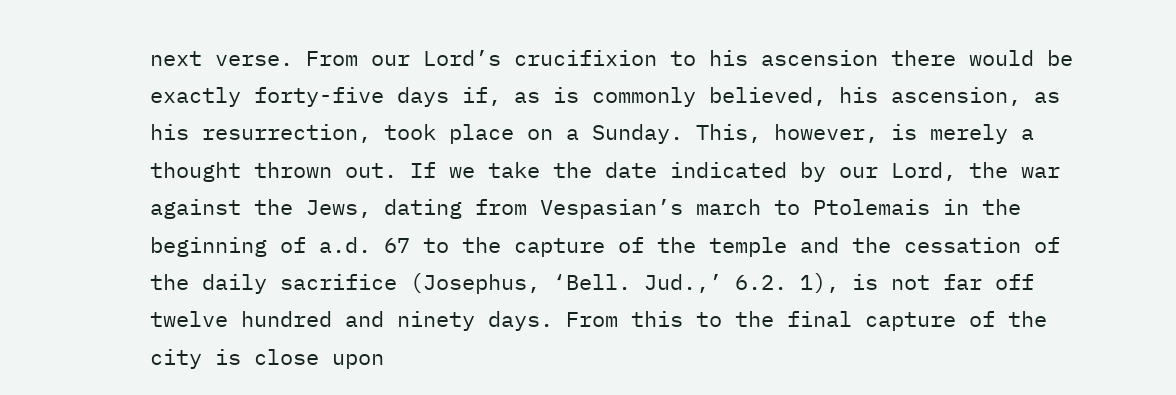next verse. From our Lord’s crucifixion to his ascension there would be exactly forty-five days if, as is commonly believed, his ascension, as his resurrection, took place on a Sunday. This, however, is merely a thought thrown out. If we take the date indicated by our Lord, the war against the Jews, dating from Vespasian’s march to Ptolemais in the beginning of a.d. 67 to the capture of the temple and the cessation of the daily sacrifice (Josephus, ‘Bell. Jud.,’ 6.2. 1), is not far off twelve hundred and ninety days. From this to the final capture of the city is close upon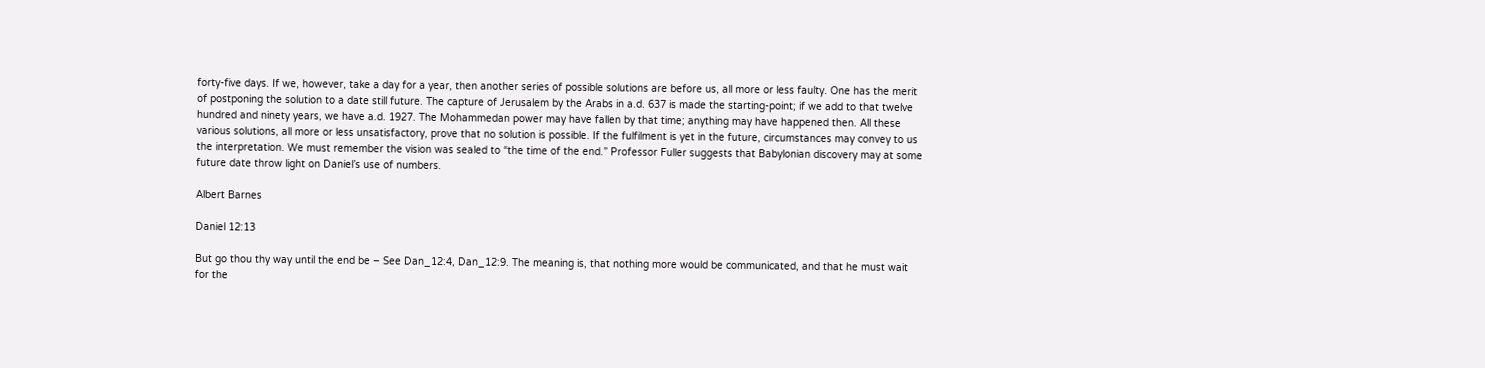forty-five days. If we, however, take a day for a year, then another series of possible solutions are before us, all more or less faulty. One has the merit of postponing the solution to a date still future. The capture of Jerusalem by the Arabs in a.d. 637 is made the starting-point; if we add to that twelve hundred and ninety years, we have a.d. 1927. The Mohammedan power may have fallen by that time; anything may have happened then. All these various solutions, all more or less unsatisfactory, prove that no solution is possible. If the fulfilment is yet in the future, circumstances may convey to us the interpretation. We must remember the vision was sealed to “the time of the end.” Professor Fuller suggests that Babylonian discovery may at some future date throw light on Daniel’s use of numbers.

Albert Barnes

Daniel 12:13

But go thou thy way until the end be – See Dan_12:4, Dan_12:9. The meaning is, that nothing more would be communicated, and that he must wait for the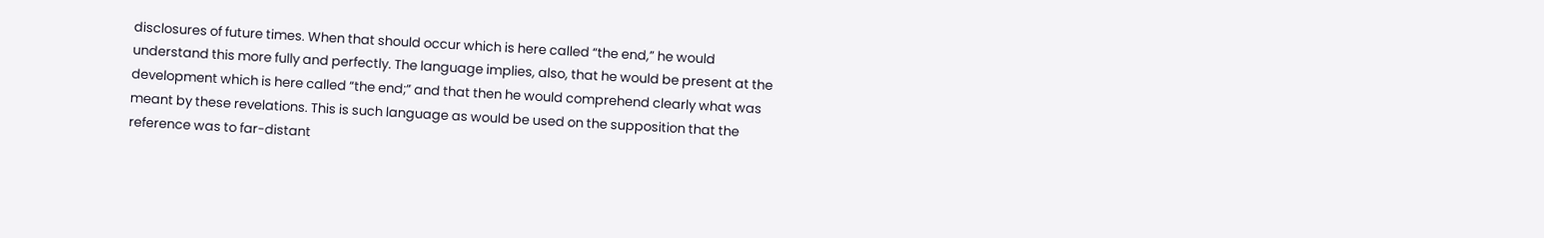disclosures of future times. When that should occur which is here called “the end,” he would understand this more fully and perfectly. The language implies, also, that he would be present at the development which is here called “the end;” and that then he would comprehend clearly what was meant by these revelations. This is such language as would be used on the supposition that the reference was to far-distant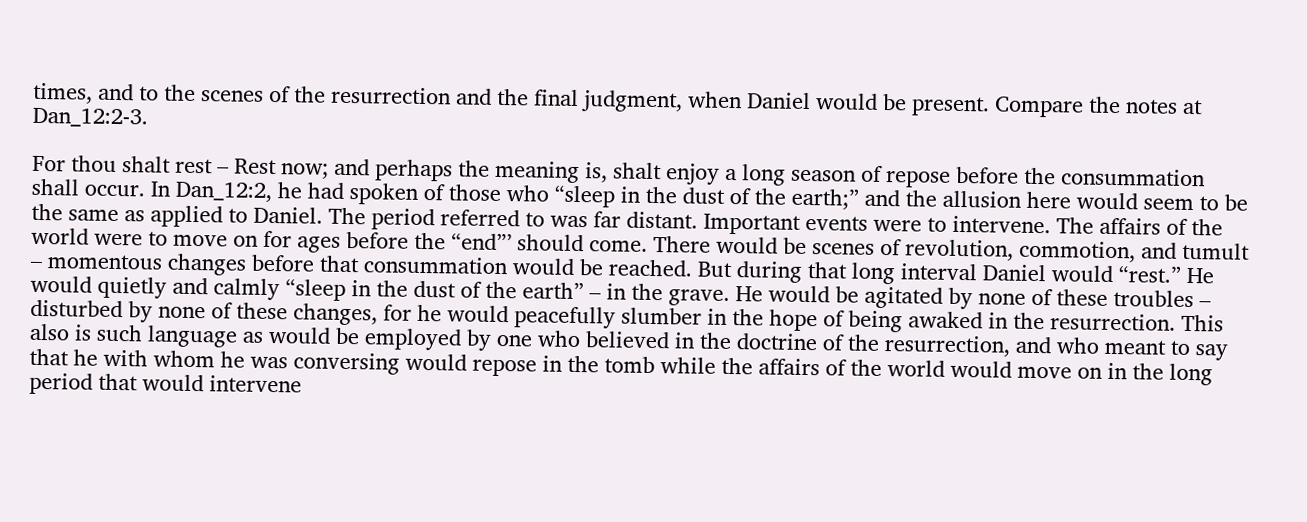times, and to the scenes of the resurrection and the final judgment, when Daniel would be present. Compare the notes at Dan_12:2-3.

For thou shalt rest – Rest now; and perhaps the meaning is, shalt enjoy a long season of repose before the consummation shall occur. In Dan_12:2, he had spoken of those who “sleep in the dust of the earth;” and the allusion here would seem to be the same as applied to Daniel. The period referred to was far distant. Important events were to intervene. The affairs of the world were to move on for ages before the “end”’ should come. There would be scenes of revolution, commotion, and tumult – momentous changes before that consummation would be reached. But during that long interval Daniel would “rest.” He would quietly and calmly “sleep in the dust of the earth” – in the grave. He would be agitated by none of these troubles – disturbed by none of these changes, for he would peacefully slumber in the hope of being awaked in the resurrection. This also is such language as would be employed by one who believed in the doctrine of the resurrection, and who meant to say that he with whom he was conversing would repose in the tomb while the affairs of the world would move on in the long period that would intervene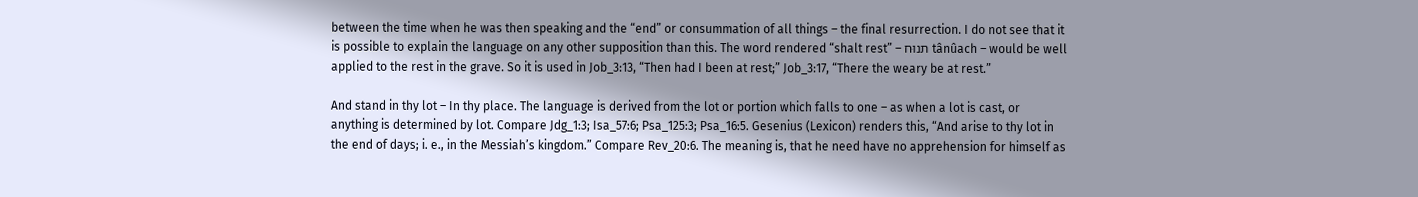between the time when he was then speaking and the “end” or consummation of all things – the final resurrection. I do not see that it is possible to explain the language on any other supposition than this. The word rendered “shalt rest” – תנוּח tânûach – would be well applied to the rest in the grave. So it is used in Job_3:13, “Then had I been at rest;” Job_3:17, “There the weary be at rest.”

And stand in thy lot – In thy place. The language is derived from the lot or portion which falls to one – as when a lot is cast, or anything is determined by lot. Compare Jdg_1:3; Isa_57:6; Psa_125:3; Psa_16:5. Gesenius (Lexicon) renders this, “And arise to thy lot in the end of days; i. e., in the Messiah’s kingdom.” Compare Rev_20:6. The meaning is, that he need have no apprehension for himself as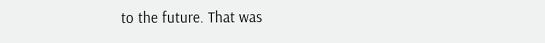to the future. That was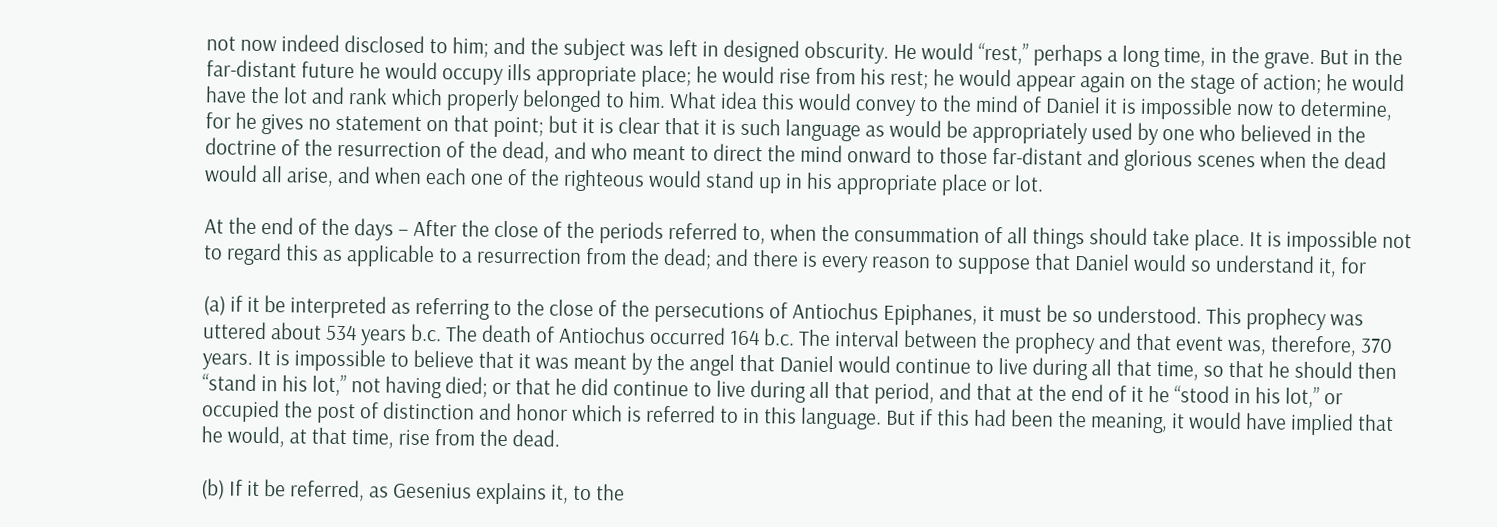not now indeed disclosed to him; and the subject was left in designed obscurity. He would “rest,” perhaps a long time, in the grave. But in the far-distant future he would occupy ills appropriate place; he would rise from his rest; he would appear again on the stage of action; he would have the lot and rank which properly belonged to him. What idea this would convey to the mind of Daniel it is impossible now to determine, for he gives no statement on that point; but it is clear that it is such language as would be appropriately used by one who believed in the doctrine of the resurrection of the dead, and who meant to direct the mind onward to those far-distant and glorious scenes when the dead would all arise, and when each one of the righteous would stand up in his appropriate place or lot.

At the end of the days – After the close of the periods referred to, when the consummation of all things should take place. It is impossible not to regard this as applicable to a resurrection from the dead; and there is every reason to suppose that Daniel would so understand it, for

(a) if it be interpreted as referring to the close of the persecutions of Antiochus Epiphanes, it must be so understood. This prophecy was uttered about 534 years b.c. The death of Antiochus occurred 164 b.c. The interval between the prophecy and that event was, therefore, 370 years. It is impossible to believe that it was meant by the angel that Daniel would continue to live during all that time, so that he should then “stand in his lot,” not having died; or that he did continue to live during all that period, and that at the end of it he “stood in his lot,” or occupied the post of distinction and honor which is referred to in this language. But if this had been the meaning, it would have implied that he would, at that time, rise from the dead.

(b) If it be referred, as Gesenius explains it, to the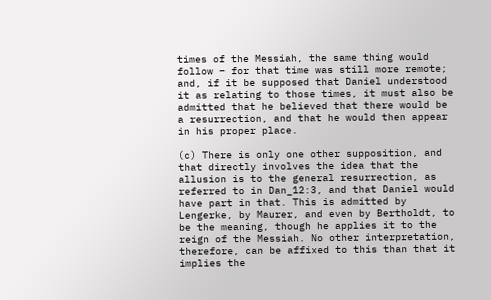times of the Messiah, the same thing would follow – for that time was still more remote; and, if it be supposed that Daniel understood it as relating to those times, it must also be admitted that he believed that there would be a resurrection, and that he would then appear in his proper place.

(c) There is only one other supposition, and that directly involves the idea that the allusion is to the general resurrection, as referred to in Dan_12:3, and that Daniel would have part in that. This is admitted by Lengerke, by Maurer, and even by Bertholdt, to be the meaning, though he applies it to the reign of the Messiah. No other interpretation, therefore, can be affixed to this than that it implies the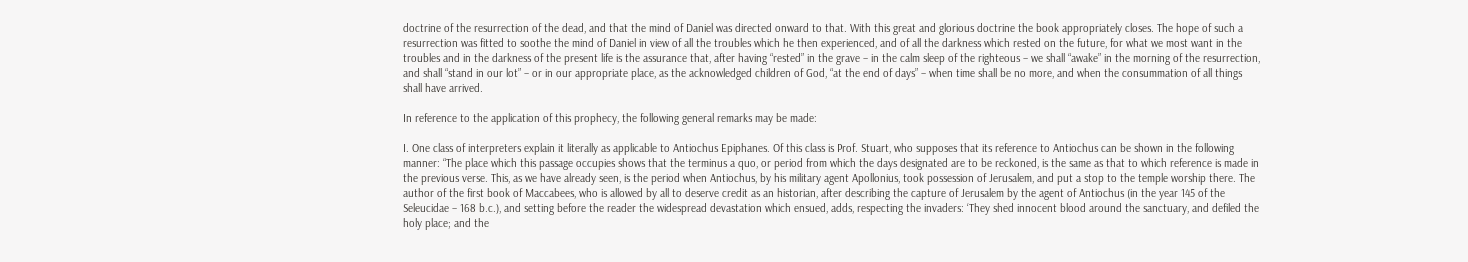doctrine of the resurrection of the dead, and that the mind of Daniel was directed onward to that. With this great and glorious doctrine the book appropriately closes. The hope of such a resurrection was fitted to soothe the mind of Daniel in view of all the troubles which he then experienced, and of all the darkness which rested on the future, for what we most want in the troubles and in the darkness of the present life is the assurance that, after having “rested” in the grave – in the calm sleep of the righteous – we shall “awake” in the morning of the resurrection, and shall “stand in our lot” – or in our appropriate place, as the acknowledged children of God, “at the end of days” – when time shall be no more, and when the consummation of all things shall have arrived.

In reference to the application of this prophecy, the following general remarks may be made:

I. One class of interpreters explain it literally as applicable to Antiochus Epiphanes. Of this class is Prof. Stuart, who supposes that its reference to Antiochus can be shown in the following manner: “The place which this passage occupies shows that the terminus a quo, or period from which the days designated are to be reckoned, is the same as that to which reference is made in the previous verse. This, as we have already seen, is the period when Antiochus, by his military agent Apollonius, took possession of Jerusalem, and put a stop to the temple worship there. The author of the first book of Maccabees, who is allowed by all to deserve credit as an historian, after describing the capture of Jerusalem by the agent of Antiochus (in the year 145 of the Seleucidae – 168 b.c.), and setting before the reader the widespread devastation which ensued, adds, respecting the invaders: ‘They shed innocent blood around the sanctuary, and defiled the holy place; and the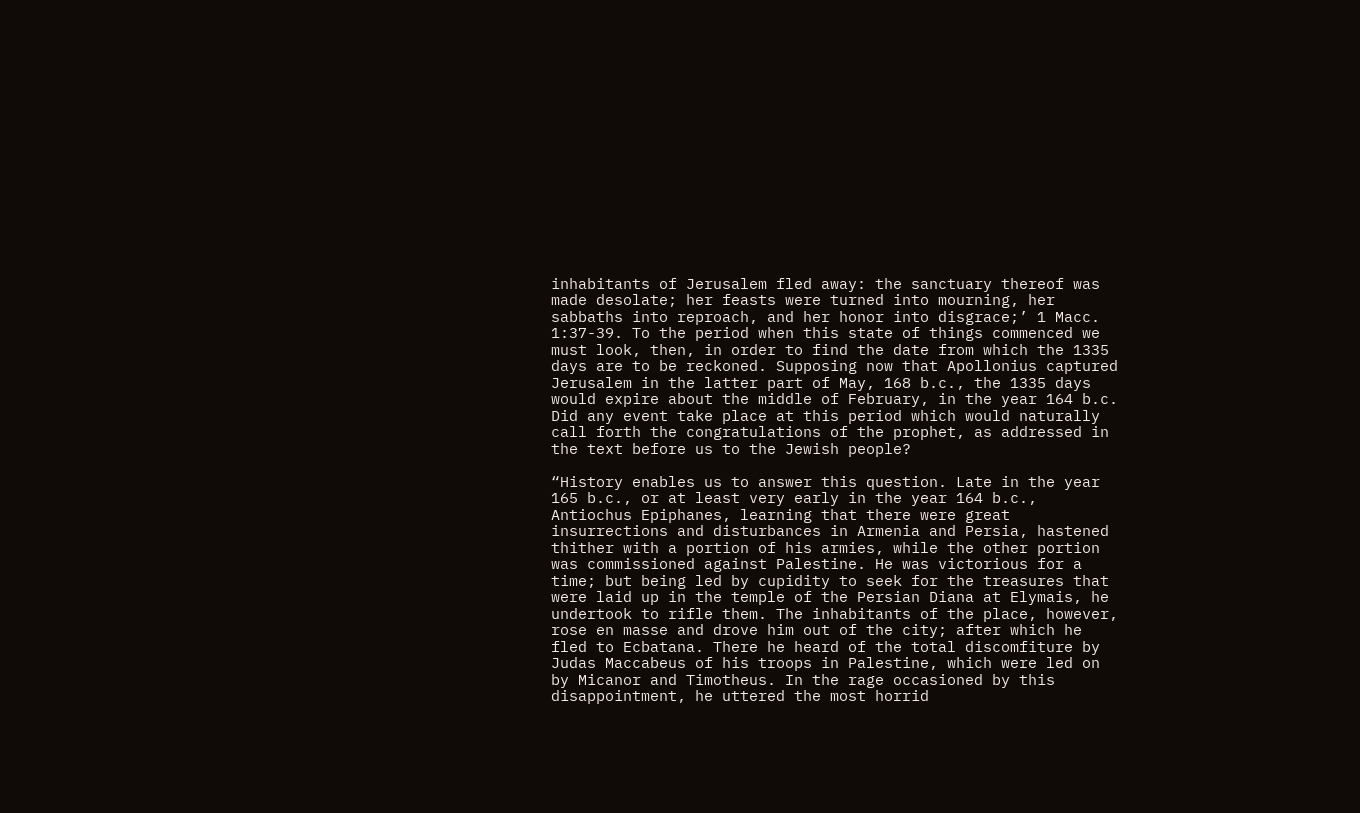inhabitants of Jerusalem fled away: the sanctuary thereof was made desolate; her feasts were turned into mourning, her sabbaths into reproach, and her honor into disgrace;’ 1 Macc. 1:37-39. To the period when this state of things commenced we must look, then, in order to find the date from which the 1335 days are to be reckoned. Supposing now that Apollonius captured Jerusalem in the latter part of May, 168 b.c., the 1335 days would expire about the middle of February, in the year 164 b.c. Did any event take place at this period which would naturally call forth the congratulations of the prophet, as addressed in the text before us to the Jewish people?

“History enables us to answer this question. Late in the year 165 b.c., or at least very early in the year 164 b.c., Antiochus Epiphanes, learning that there were great insurrections and disturbances in Armenia and Persia, hastened thither with a portion of his armies, while the other portion was commissioned against Palestine. He was victorious for a time; but being led by cupidity to seek for the treasures that were laid up in the temple of the Persian Diana at Elymais, he undertook to rifle them. The inhabitants of the place, however, rose en masse and drove him out of the city; after which he fled to Ecbatana. There he heard of the total discomfiture by Judas Maccabeus of his troops in Palestine, which were led on by Micanor and Timotheus. In the rage occasioned by this disappointment, he uttered the most horrid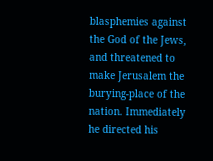blasphemies against the God of the Jews, and threatened to make Jerusalem the burying-place of the nation. Immediately he directed his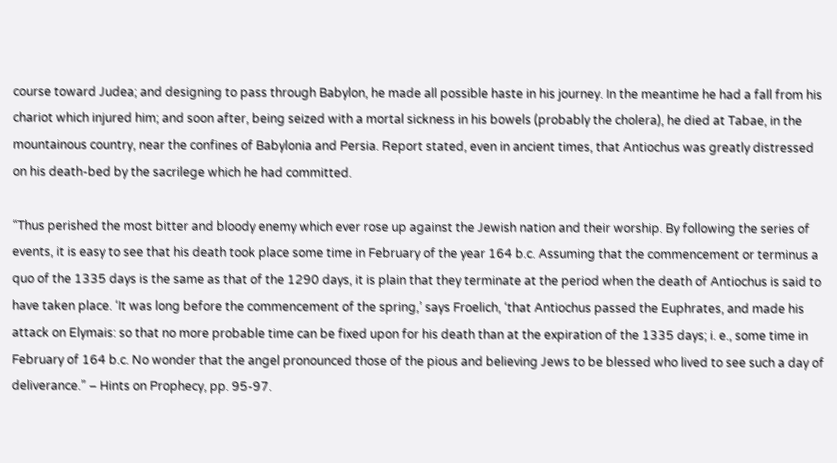course toward Judea; and designing to pass through Babylon, he made all possible haste in his journey. In the meantime he had a fall from his chariot which injured him; and soon after, being seized with a mortal sickness in his bowels (probably the cholera), he died at Tabae, in the mountainous country, near the confines of Babylonia and Persia. Report stated, even in ancient times, that Antiochus was greatly distressed on his death-bed by the sacrilege which he had committed.

“Thus perished the most bitter and bloody enemy which ever rose up against the Jewish nation and their worship. By following the series of events, it is easy to see that his death took place some time in February of the year 164 b.c. Assuming that the commencement or terminus a quo of the 1335 days is the same as that of the 1290 days, it is plain that they terminate at the period when the death of Antiochus is said to have taken place. ‘It was long before the commencement of the spring,’ says Froelich, ‘that Antiochus passed the Euphrates, and made his attack on Elymais: so that no more probable time can be fixed upon for his death than at the expiration of the 1335 days; i. e., some time in February of 164 b.c. No wonder that the angel pronounced those of the pious and believing Jews to be blessed who lived to see such a day of deliverance.” – Hints on Prophecy, pp. 95-97.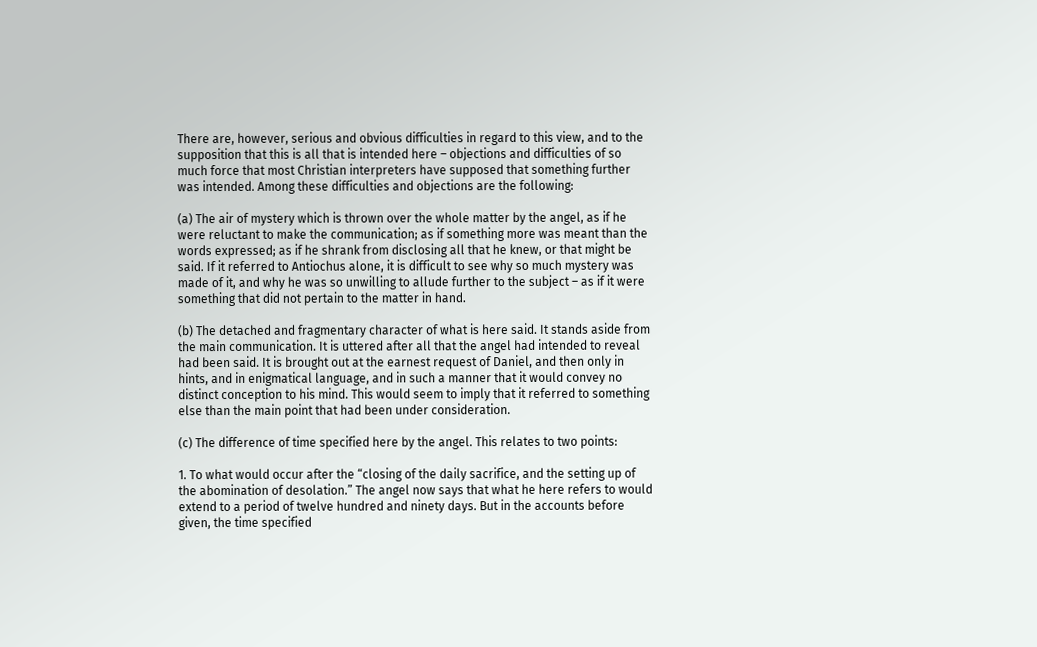There are, however, serious and obvious difficulties in regard to this view, and to the supposition that this is all that is intended here – objections and difficulties of so much force that most Christian interpreters have supposed that something further was intended. Among these difficulties and objections are the following:

(a) The air of mystery which is thrown over the whole matter by the angel, as if he were reluctant to make the communication; as if something more was meant than the words expressed; as if he shrank from disclosing all that he knew, or that might be said. If it referred to Antiochus alone, it is difficult to see why so much mystery was made of it, and why he was so unwilling to allude further to the subject – as if it were something that did not pertain to the matter in hand.

(b) The detached and fragmentary character of what is here said. It stands aside from the main communication. It is uttered after all that the angel had intended to reveal had been said. It is brought out at the earnest request of Daniel, and then only in hints, and in enigmatical language, and in such a manner that it would convey no distinct conception to his mind. This would seem to imply that it referred to something else than the main point that had been under consideration.

(c) The difference of time specified here by the angel. This relates to two points:

1. To what would occur after the “closing of the daily sacrifice, and the setting up of the abomination of desolation.” The angel now says that what he here refers to would extend to a period of twelve hundred and ninety days. But in the accounts before given, the time specified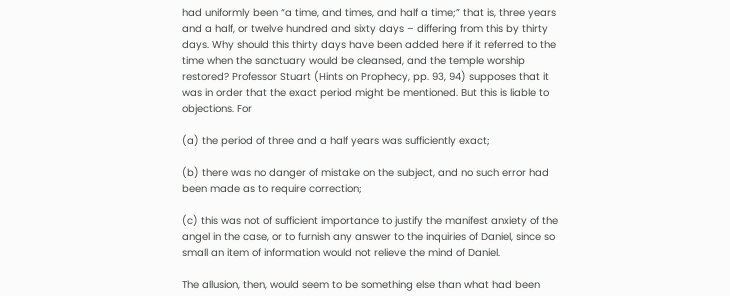had uniformly been “a time, and times, and half a time;” that is, three years and a half, or twelve hundred and sixty days – differing from this by thirty days. Why should this thirty days have been added here if it referred to the time when the sanctuary would be cleansed, and the temple worship restored? Professor Stuart (Hints on Prophecy, pp. 93, 94) supposes that it was in order that the exact period might be mentioned. But this is liable to objections. For

(a) the period of three and a half years was sufficiently exact;

(b) there was no danger of mistake on the subject, and no such error had been made as to require correction;

(c) this was not of sufficient importance to justify the manifest anxiety of the angel in the case, or to furnish any answer to the inquiries of Daniel, since so small an item of information would not relieve the mind of Daniel.

The allusion, then, would seem to be something else than what had been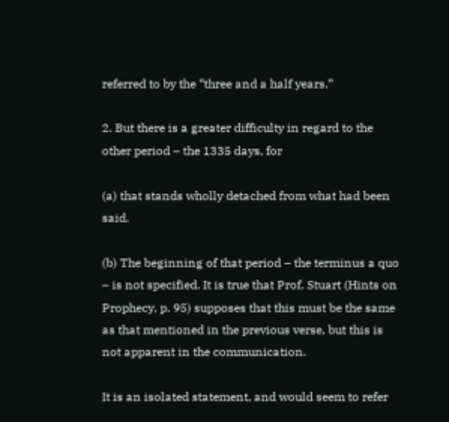referred to by the “three and a half years.”

2. But there is a greater difficulty in regard to the other period – the 1335 days, for

(a) that stands wholly detached from what had been said.

(b) The beginning of that period – the terminus a quo – is not specified. It is true that Prof. Stuart (Hints on Prophecy, p. 95) supposes that this must be the same as that mentioned in the previous verse, but this is not apparent in the communication.

It is an isolated statement, and would seem to refer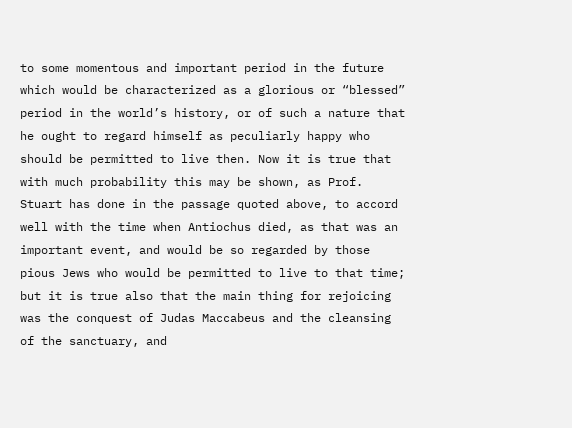to some momentous and important period in the future which would be characterized as a glorious or “blessed” period in the world’s history, or of such a nature that he ought to regard himself as peculiarly happy who should be permitted to live then. Now it is true that with much probability this may be shown, as Prof. Stuart has done in the passage quoted above, to accord well with the time when Antiochus died, as that was an important event, and would be so regarded by those pious Jews who would be permitted to live to that time; but it is true also that the main thing for rejoicing was the conquest of Judas Maccabeus and the cleansing of the sanctuary, and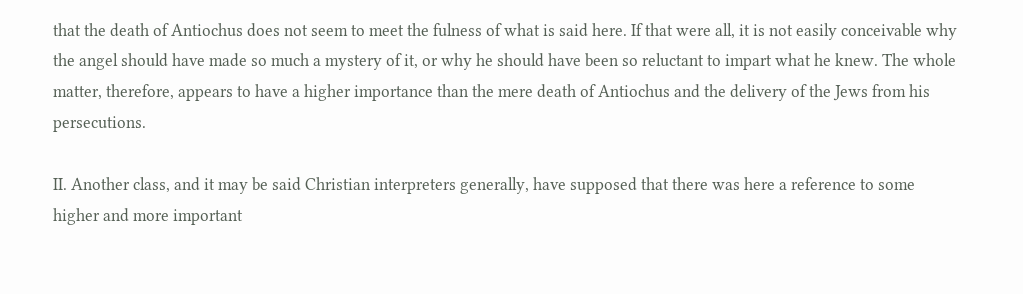that the death of Antiochus does not seem to meet the fulness of what is said here. If that were all, it is not easily conceivable why the angel should have made so much a mystery of it, or why he should have been so reluctant to impart what he knew. The whole matter, therefore, appears to have a higher importance than the mere death of Antiochus and the delivery of the Jews from his persecutions.

II. Another class, and it may be said Christian interpreters generally, have supposed that there was here a reference to some higher and more important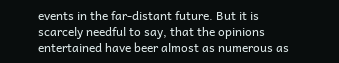events in the far-distant future. But it is scarcely needful to say, that the opinions entertained have beer almost as numerous as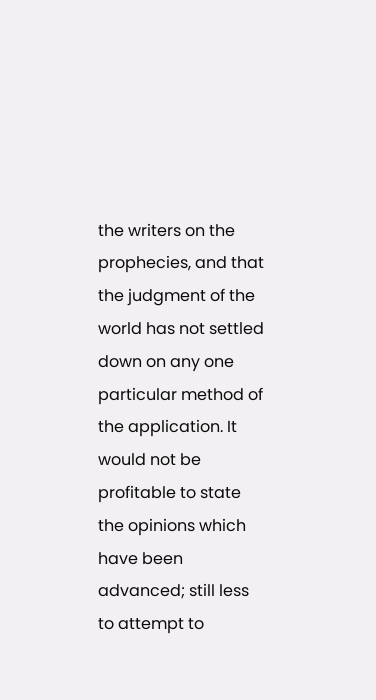the writers on the prophecies, and that the judgment of the world has not settled down on any one particular method of the application. It would not be profitable to state the opinions which have been advanced; still less to attempt to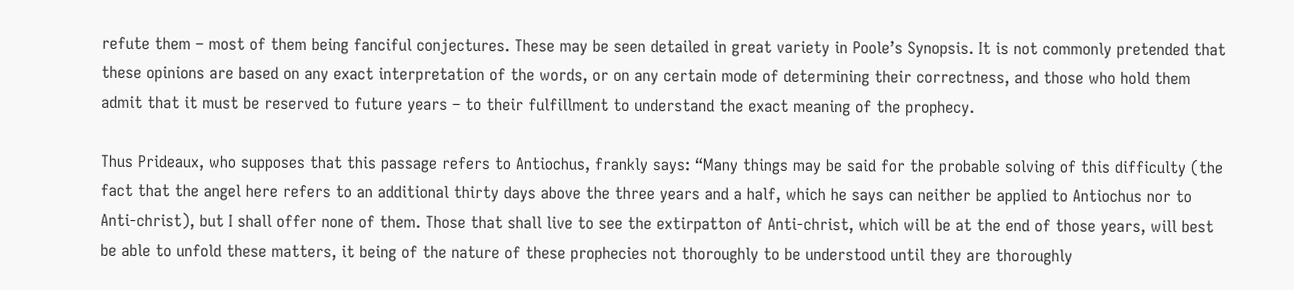refute them – most of them being fanciful conjectures. These may be seen detailed in great variety in Poole’s Synopsis. It is not commonly pretended that these opinions are based on any exact interpretation of the words, or on any certain mode of determining their correctness, and those who hold them admit that it must be reserved to future years – to their fulfillment to understand the exact meaning of the prophecy.

Thus Prideaux, who supposes that this passage refers to Antiochus, frankly says: “Many things may be said for the probable solving of this difficulty (the fact that the angel here refers to an additional thirty days above the three years and a half, which he says can neither be applied to Antiochus nor to Anti-christ), but I shall offer none of them. Those that shall live to see the extirpatton of Anti-christ, which will be at the end of those years, will best be able to unfold these matters, it being of the nature of these prophecies not thoroughly to be understood until they are thoroughly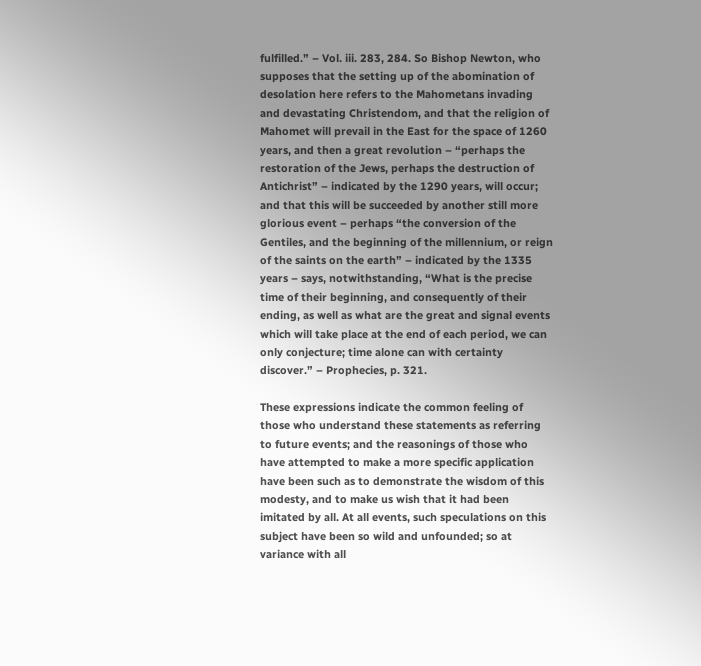fulfilled.” – Vol. iii. 283, 284. So Bishop Newton, who supposes that the setting up of the abomination of desolation here refers to the Mahometans invading and devastating Christendom, and that the religion of Mahomet will prevail in the East for the space of 1260 years, and then a great revolution – “perhaps the restoration of the Jews, perhaps the destruction of Antichrist” – indicated by the 1290 years, will occur; and that this will be succeeded by another still more glorious event – perhaps “the conversion of the Gentiles, and the beginning of the millennium, or reign of the saints on the earth” – indicated by the 1335 years – says, notwithstanding, “What is the precise time of their beginning, and consequently of their ending, as well as what are the great and signal events which will take place at the end of each period, we can only conjecture; time alone can with certainty discover.” – Prophecies, p. 321.

These expressions indicate the common feeling of those who understand these statements as referring to future events; and the reasonings of those who have attempted to make a more specific application have been such as to demonstrate the wisdom of this modesty, and to make us wish that it had been imitated by all. At all events, such speculations on this subject have been so wild and unfounded; so at variance with all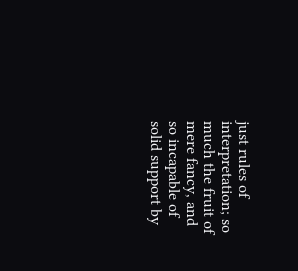just rules of interpretation; so much the fruit of mere fancy, and so incapable of solid support by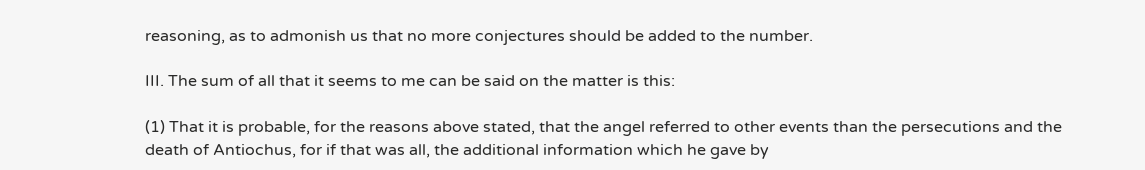reasoning, as to admonish us that no more conjectures should be added to the number.

III. The sum of all that it seems to me can be said on the matter is this:

(1) That it is probable, for the reasons above stated, that the angel referred to other events than the persecutions and the death of Antiochus, for if that was all, the additional information which he gave by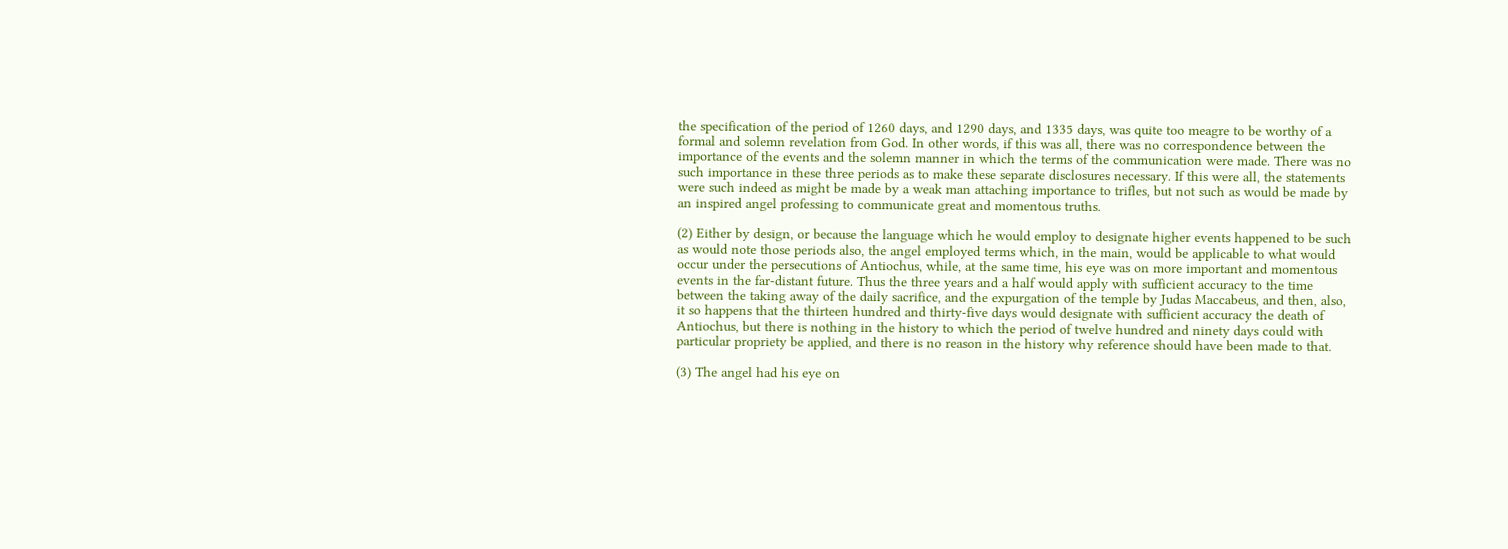the specification of the period of 1260 days, and 1290 days, and 1335 days, was quite too meagre to be worthy of a formal and solemn revelation from God. In other words, if this was all, there was no correspondence between the importance of the events and the solemn manner in which the terms of the communication were made. There was no such importance in these three periods as to make these separate disclosures necessary. If this were all, the statements were such indeed as might be made by a weak man attaching importance to trifles, but not such as would be made by an inspired angel professing to communicate great and momentous truths.

(2) Either by design, or because the language which he would employ to designate higher events happened to be such as would note those periods also, the angel employed terms which, in the main, would be applicable to what would occur under the persecutions of Antiochus, while, at the same time, his eye was on more important and momentous events in the far-distant future. Thus the three years and a half would apply with sufficient accuracy to the time between the taking away of the daily sacrifice, and the expurgation of the temple by Judas Maccabeus, and then, also, it so happens that the thirteen hundred and thirty-five days would designate with sufficient accuracy the death of Antiochus, but there is nothing in the history to which the period of twelve hundred and ninety days could with particular propriety be applied, and there is no reason in the history why reference should have been made to that.

(3) The angel had his eye on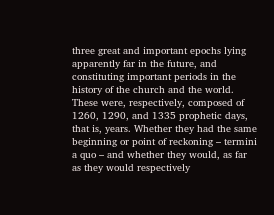three great and important epochs lying apparently far in the future, and constituting important periods in the history of the church and the world. These were, respectively, composed of 1260, 1290, and 1335 prophetic days, that is, years. Whether they had the same beginning or point of reckoning – termini a quo – and whether they would, as far as they would respectively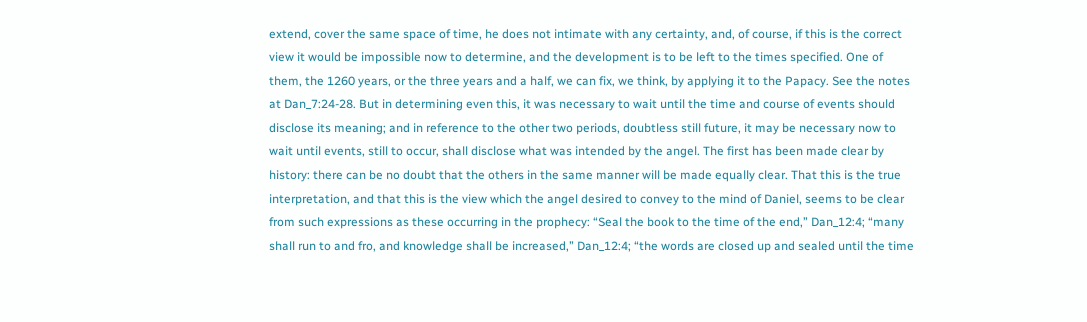extend, cover the same space of time, he does not intimate with any certainty, and, of course, if this is the correct view it would be impossible now to determine, and the development is to be left to the times specified. One of them, the 1260 years, or the three years and a half, we can fix, we think, by applying it to the Papacy. See the notes at Dan_7:24-28. But in determining even this, it was necessary to wait until the time and course of events should disclose its meaning; and in reference to the other two periods, doubtless still future, it may be necessary now to wait until events, still to occur, shall disclose what was intended by the angel. The first has been made clear by history: there can be no doubt that the others in the same manner will be made equally clear. That this is the true interpretation, and that this is the view which the angel desired to convey to the mind of Daniel, seems to be clear from such expressions as these occurring in the prophecy: “Seal the book to the time of the end,” Dan_12:4; “many shall run to and fro, and knowledge shall be increased,” Dan_12:4; “the words are closed up and sealed until the time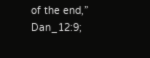of the end,” Dan_12:9;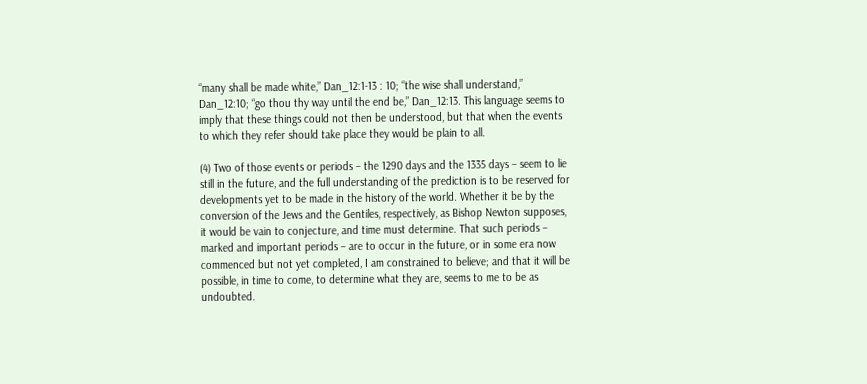“many shall be made white,” Dan_12:1-13 : 10; “the wise shall understand,” Dan_12:10; “go thou thy way until the end be,” Dan_12:13. This language seems to imply that these things could not then be understood, but that when the events to which they refer should take place they would be plain to all.

(4) Two of those events or periods – the 1290 days and the 1335 days – seem to lie still in the future, and the full understanding of the prediction is to be reserved for developments yet to be made in the history of the world. Whether it be by the conversion of the Jews and the Gentiles, respectively, as Bishop Newton supposes, it would be vain to conjecture, and time must determine. That such periods – marked and important periods – are to occur in the future, or in some era now commenced but not yet completed, I am constrained to believe; and that it will be possible, in time to come, to determine what they are, seems to me to be as undoubted.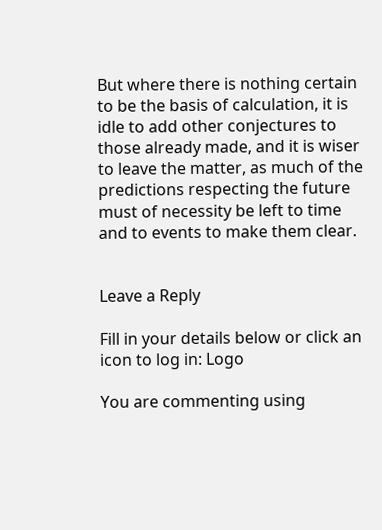But where there is nothing certain to be the basis of calculation, it is idle to add other conjectures to those already made, and it is wiser to leave the matter, as much of the predictions respecting the future must of necessity be left to time and to events to make them clear.


Leave a Reply

Fill in your details below or click an icon to log in: Logo

You are commenting using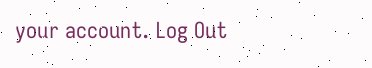your account. Log Out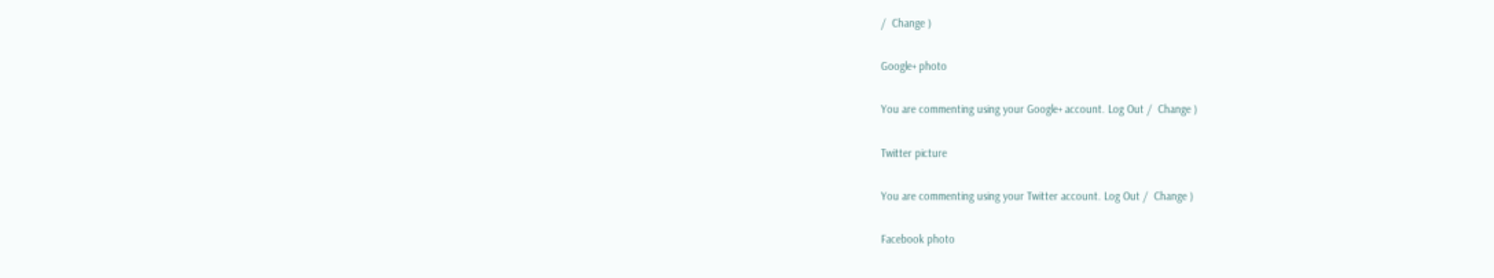/  Change )

Google+ photo

You are commenting using your Google+ account. Log Out /  Change )

Twitter picture

You are commenting using your Twitter account. Log Out /  Change )

Facebook photo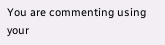You are commenting using your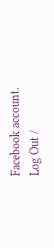Facebook account. Log Out /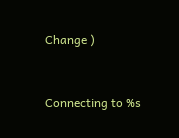Change )


Connecting to %s